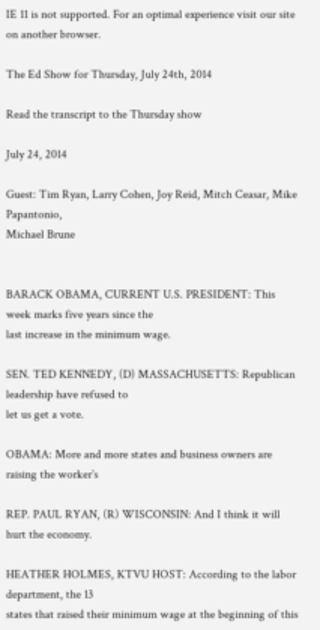IE 11 is not supported. For an optimal experience visit our site on another browser.

The Ed Show for Thursday, July 24th, 2014

Read the transcript to the Thursday show

July 24, 2014

Guest: Tim Ryan, Larry Cohen, Joy Reid, Mitch Ceasar, Mike Papantonio,
Michael Brune


BARACK OBAMA, CURRENT U.S. PRESIDENT: This week marks five years since the
last increase in the minimum wage.

SEN. TED KENNEDY, (D) MASSACHUSETTS: Republican leadership have refused to
let us get a vote.

OBAMA: More and more states and business owners are raising the worker`s

REP. PAUL RYAN, (R) WISCONSIN: And I think it will hurt the economy.

HEATHER HOLMES, KTVU HOST: According to the labor department, the 13
states that raised their minimum wage at the beginning of this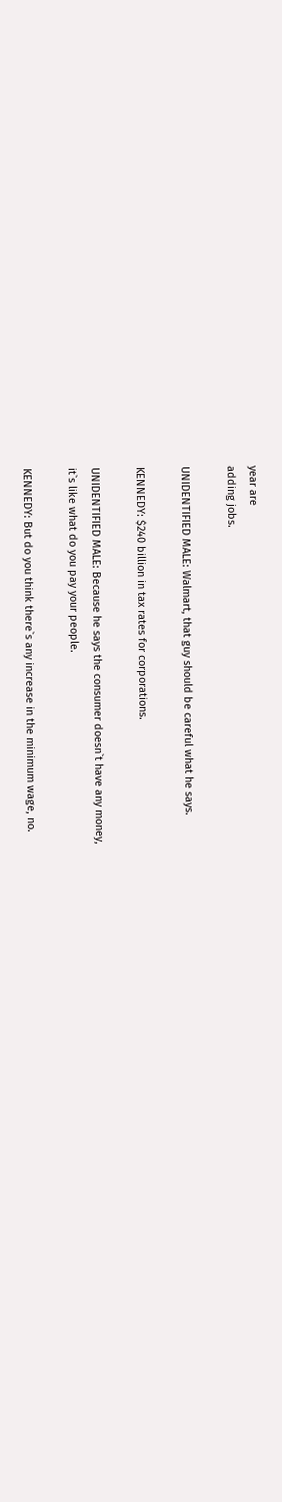year are
adding jobs.

UNIDENTIFIED MALE: Walmart, that guy should be careful what he says.

KENNEDY: $240 billion in tax rates for corporations.

UNIDENTIFIED MALE: Because he says the consumer doesn`t have any money,
it`s like what do you pay your people.

KENNEDY: But do you think there`s any increase in the minimum wage, no.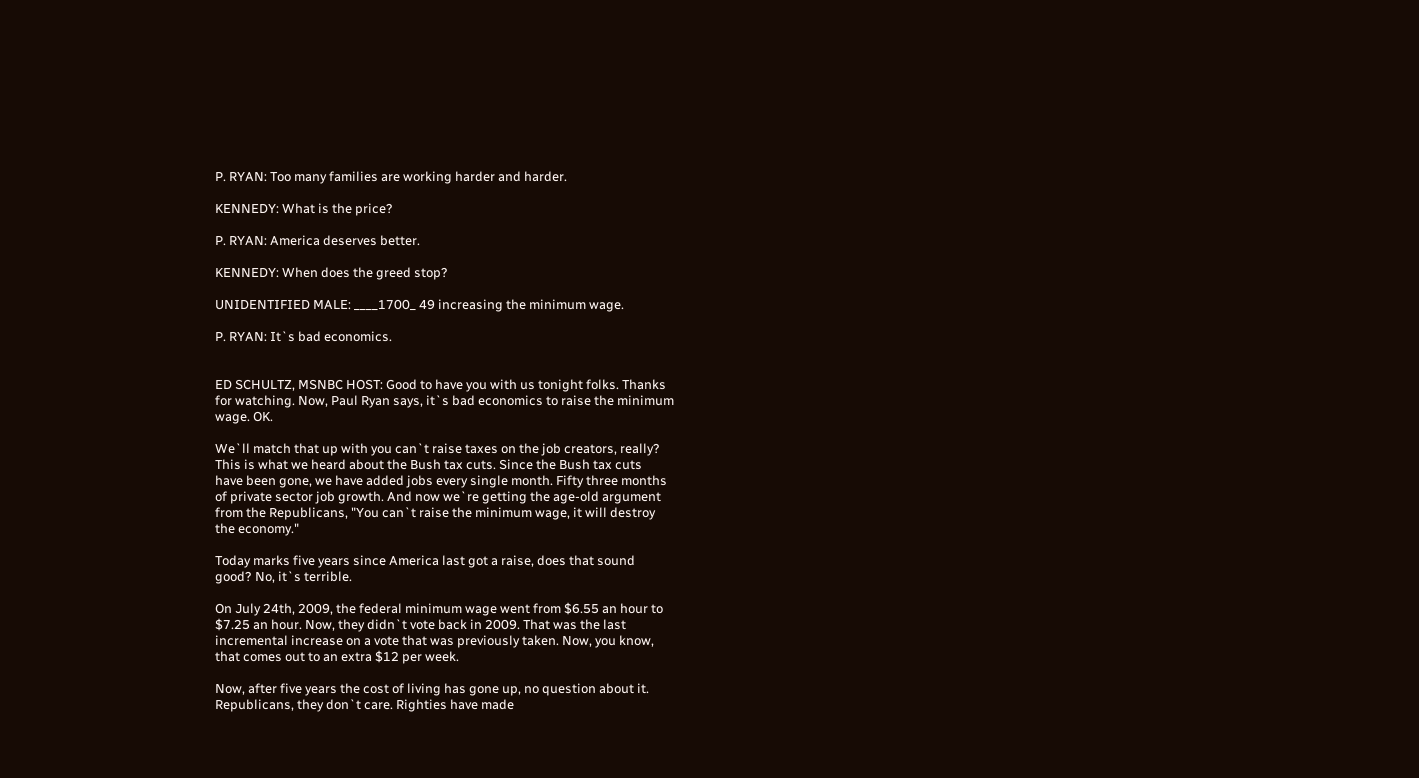P. RYAN: Too many families are working harder and harder.

KENNEDY: What is the price?

P. RYAN: America deserves better.

KENNEDY: When does the greed stop?

UNIDENTIFIED MALE: ____1700_ 49 increasing the minimum wage.

P. RYAN: It`s bad economics.


ED SCHULTZ, MSNBC HOST: Good to have you with us tonight folks. Thanks
for watching. Now, Paul Ryan says, it`s bad economics to raise the minimum
wage. OK.

We`ll match that up with you can`t raise taxes on the job creators, really?
This is what we heard about the Bush tax cuts. Since the Bush tax cuts
have been gone, we have added jobs every single month. Fifty three months
of private sector job growth. And now we`re getting the age-old argument
from the Republicans, "You can`t raise the minimum wage, it will destroy
the economy."

Today marks five years since America last got a raise, does that sound
good? No, it`s terrible.

On July 24th, 2009, the federal minimum wage went from $6.55 an hour to
$7.25 an hour. Now, they didn`t vote back in 2009. That was the last
incremental increase on a vote that was previously taken. Now, you know,
that comes out to an extra $12 per week.

Now, after five years the cost of living has gone up, no question about it.
Republicans, they don`t care. Righties have made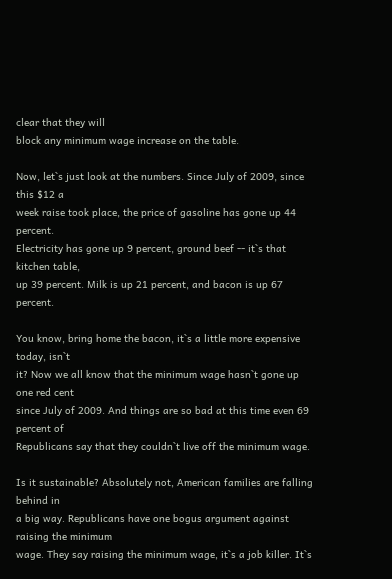clear that they will
block any minimum wage increase on the table.

Now, let`s just look at the numbers. Since July of 2009, since this $12 a
week raise took place, the price of gasoline has gone up 44 percent.
Electricity has gone up 9 percent, ground beef -- it`s that kitchen table,
up 39 percent. Milk is up 21 percent, and bacon is up 67 percent.

You know, bring home the bacon, it`s a little more expensive today, isn`t
it? Now we all know that the minimum wage hasn`t gone up one red cent
since July of 2009. And things are so bad at this time even 69 percent of
Republicans say that they couldn`t live off the minimum wage.

Is it sustainable? Absolutely not, American families are falling behind in
a big way. Republicans have one bogus argument against raising the minimum
wage. They say raising the minimum wage, it`s a job killer. It`s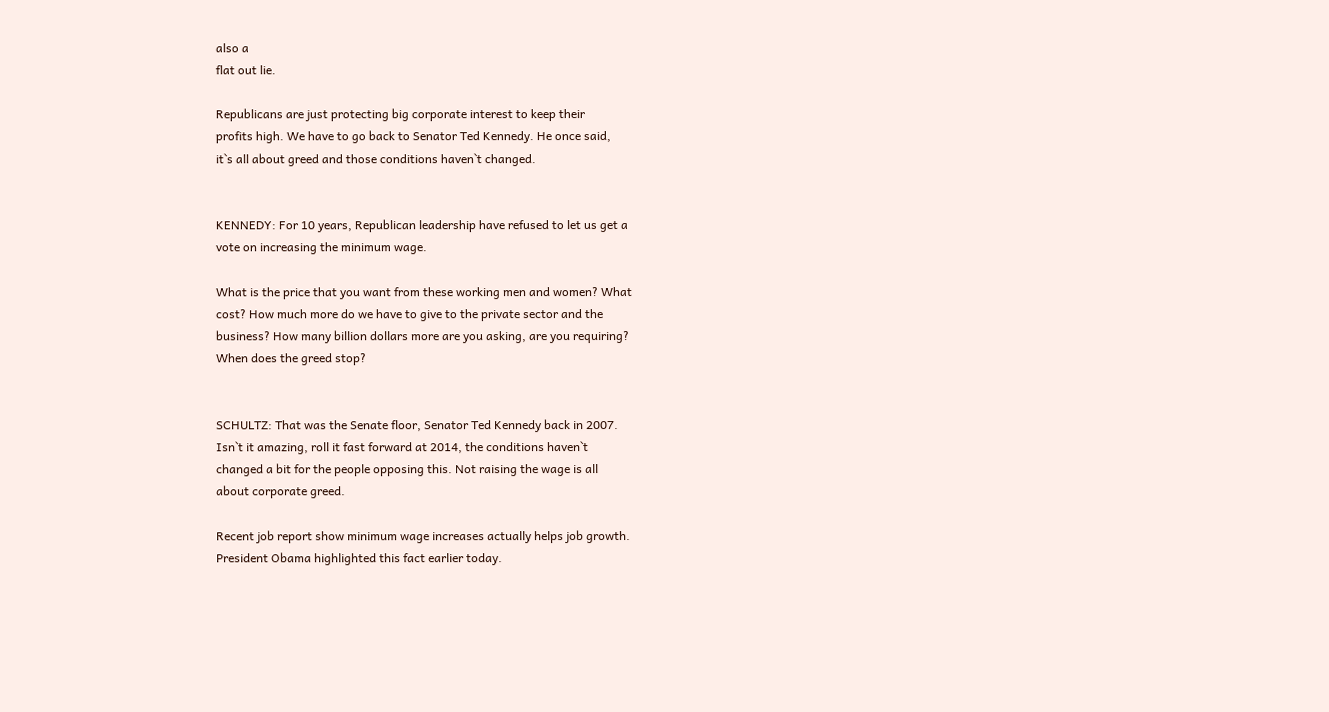also a
flat out lie.

Republicans are just protecting big corporate interest to keep their
profits high. We have to go back to Senator Ted Kennedy. He once said,
it`s all about greed and those conditions haven`t changed.


KENNEDY: For 10 years, Republican leadership have refused to let us get a
vote on increasing the minimum wage.

What is the price that you want from these working men and women? What
cost? How much more do we have to give to the private sector and the
business? How many billion dollars more are you asking, are you requiring?
When does the greed stop?


SCHULTZ: That was the Senate floor, Senator Ted Kennedy back in 2007.
Isn`t it amazing, roll it fast forward at 2014, the conditions haven`t
changed a bit for the people opposing this. Not raising the wage is all
about corporate greed.

Recent job report show minimum wage increases actually helps job growth.
President Obama highlighted this fact earlier today.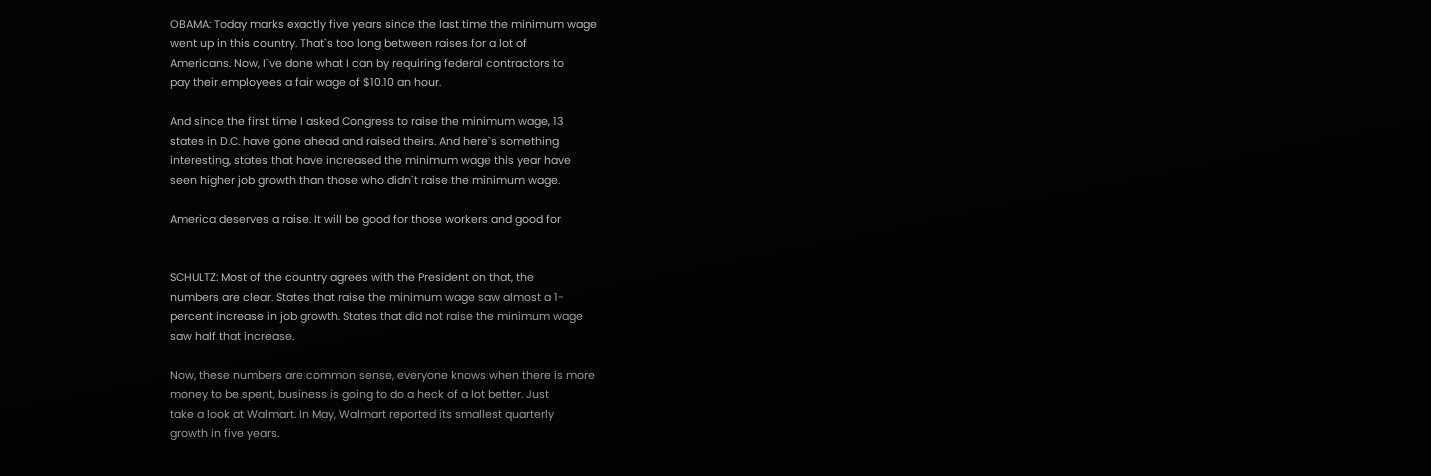OBAMA: Today marks exactly five years since the last time the minimum wage
went up in this country. That`s too long between raises for a lot of
Americans. Now, I`ve done what I can by requiring federal contractors to
pay their employees a fair wage of $10.10 an hour.

And since the first time I asked Congress to raise the minimum wage, 13
states in D.C. have gone ahead and raised theirs. And here`s something
interesting, states that have increased the minimum wage this year have
seen higher job growth than those who didn`t raise the minimum wage.

America deserves a raise. It will be good for those workers and good for


SCHULTZ: Most of the country agrees with the President on that, the
numbers are clear. States that raise the minimum wage saw almost a 1-
percent increase in job growth. States that did not raise the minimum wage
saw half that increase.

Now, these numbers are common sense, everyone knows when there is more
money to be spent, business is going to do a heck of a lot better. Just
take a look at Walmart. In May, Walmart reported its smallest quarterly
growth in five years.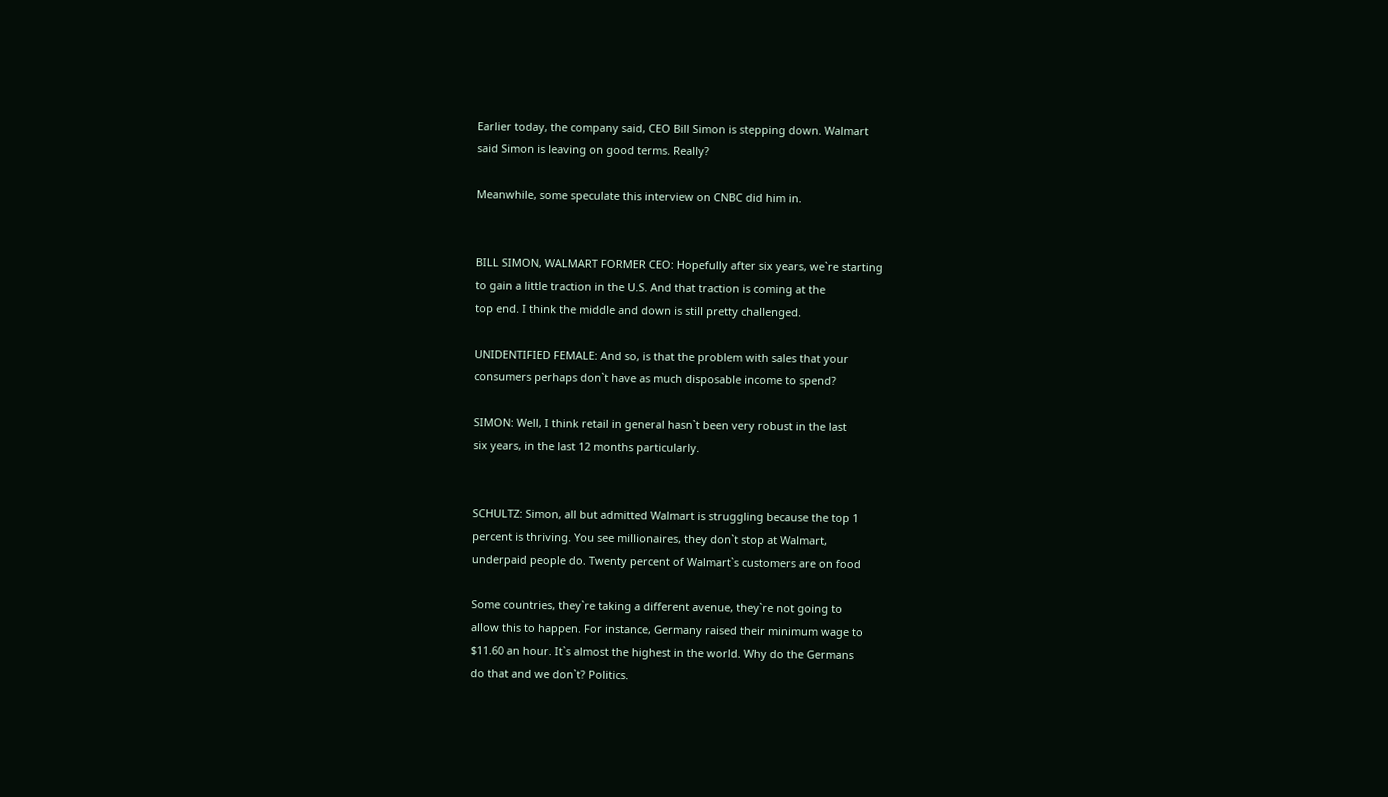Earlier today, the company said, CEO Bill Simon is stepping down. Walmart
said Simon is leaving on good terms. Really?

Meanwhile, some speculate this interview on CNBC did him in.


BILL SIMON, WALMART FORMER CEO: Hopefully after six years, we`re starting
to gain a little traction in the U.S. And that traction is coming at the
top end. I think the middle and down is still pretty challenged.

UNIDENTIFIED FEMALE: And so, is that the problem with sales that your
consumers perhaps don`t have as much disposable income to spend?

SIMON: Well, I think retail in general hasn`t been very robust in the last
six years, in the last 12 months particularly.


SCHULTZ: Simon, all but admitted Walmart is struggling because the top 1
percent is thriving. You see millionaires, they don`t stop at Walmart,
underpaid people do. Twenty percent of Walmart`s customers are on food

Some countries, they`re taking a different avenue, they`re not going to
allow this to happen. For instance, Germany raised their minimum wage to
$11.60 an hour. It`s almost the highest in the world. Why do the Germans
do that and we don`t? Politics.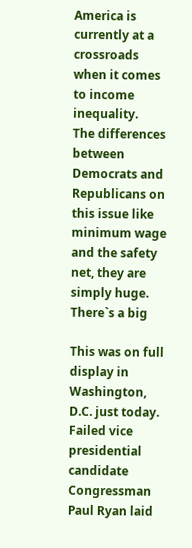America is currently at a crossroads when it comes to income inequality.
The differences between Democrats and Republicans on this issue like
minimum wage and the safety net, they are simply huge. There`s a big

This was on full display in Washington, D.C. just today. Failed vice
presidential candidate Congressman Paul Ryan laid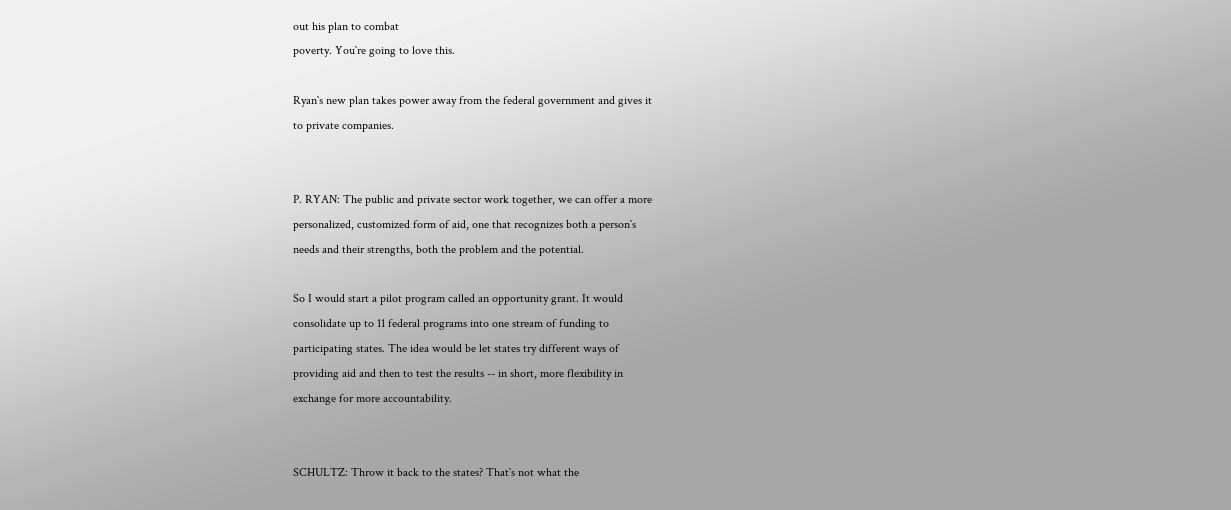out his plan to combat
poverty. You`re going to love this.

Ryan`s new plan takes power away from the federal government and gives it
to private companies.


P. RYAN: The public and private sector work together, we can offer a more
personalized, customized form of aid, one that recognizes both a person`s
needs and their strengths, both the problem and the potential.

So I would start a pilot program called an opportunity grant. It would
consolidate up to 11 federal programs into one stream of funding to
participating states. The idea would be let states try different ways of
providing aid and then to test the results -- in short, more flexibility in
exchange for more accountability.


SCHULTZ: Throw it back to the states? That`s not what the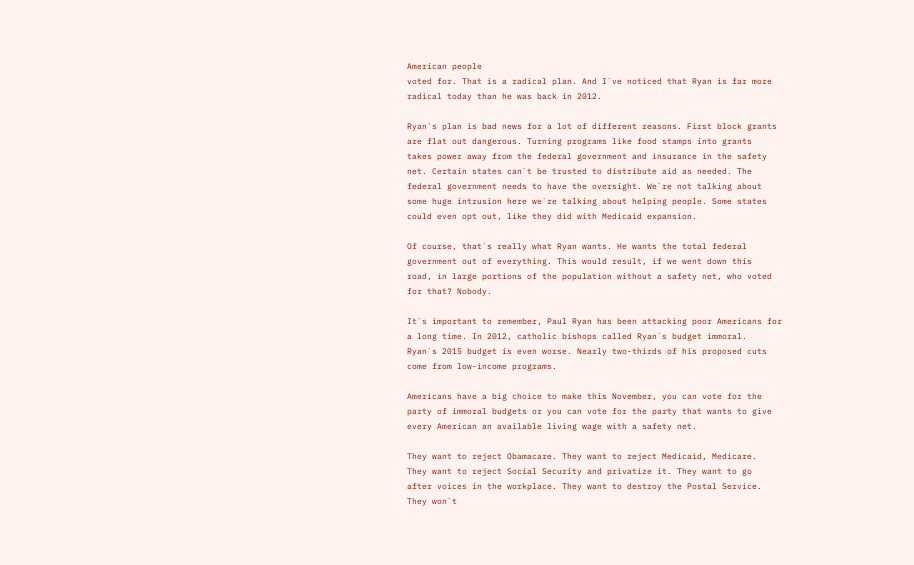American people
voted for. That is a radical plan. And I`ve noticed that Ryan is far more
radical today than he was back in 2012.

Ryan`s plan is bad news for a lot of different reasons. First block grants
are flat out dangerous. Turning programs like food stamps into grants
takes power away from the federal government and insurance in the safety
net. Certain states can`t be trusted to distribute aid as needed. The
federal government needs to have the oversight. We`re not talking about
some huge intrusion here we`re talking about helping people. Some states
could even opt out, like they did with Medicaid expansion.

Of course, that`s really what Ryan wants. He wants the total federal
government out of everything. This would result, if we went down this
road, in large portions of the population without a safety net, who voted
for that? Nobody.

It`s important to remember, Paul Ryan has been attacking poor Americans for
a long time. In 2012, catholic bishops called Ryan`s budget immoral.
Ryan`s 2015 budget is even worse. Nearly two-thirds of his proposed cuts
come from low-income programs.

Americans have a big choice to make this November, you can vote for the
party of immoral budgets or you can vote for the party that wants to give
every American an available living wage with a safety net.

They want to reject Obamacare. They want to reject Medicaid, Medicare.
They want to reject Social Security and privatize it. They want to go
after voices in the workplace. They want to destroy the Postal Service.
They won`t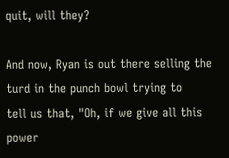quit, will they?

And now, Ryan is out there selling the turd in the punch bowl trying to
tell us that, "Oh, if we give all this power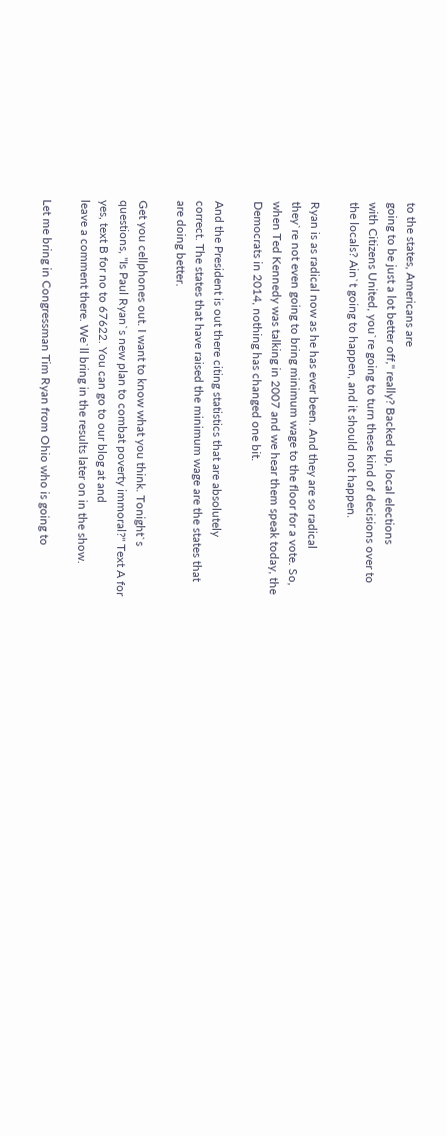to the states, Americans are
going to be just a lot better off," really? Backed up, local elections
with Citizens United, you`re going to turn these kind of decisions over to
the locals? Ain`t going to happen, and it should not happen.

Ryan is as radical now as he has ever been. And they are so radical
they`re not even going to bring minimum wage to the floor for a vote. So,
when Ted Kennedy was talking in 2007 and we hear them speak today, the
Democrats in 2014, nothing has changed one bit.

And the President is out there citing statistics that are absolutely
correct. The states that have raised the minimum wage are the states that
are doing better.

Get you cellphones out. I want to know what you think. Tonight`s
questions, "Is Paul Ryan`s new plan to combat poverty immoral?" Text A for
yes, text B for no to 67622. You can go to our blog at and
leave a comment there. We`ll bring in the results later on in the show.

Let me bring in Congressman Tim Ryan from Ohio who is going to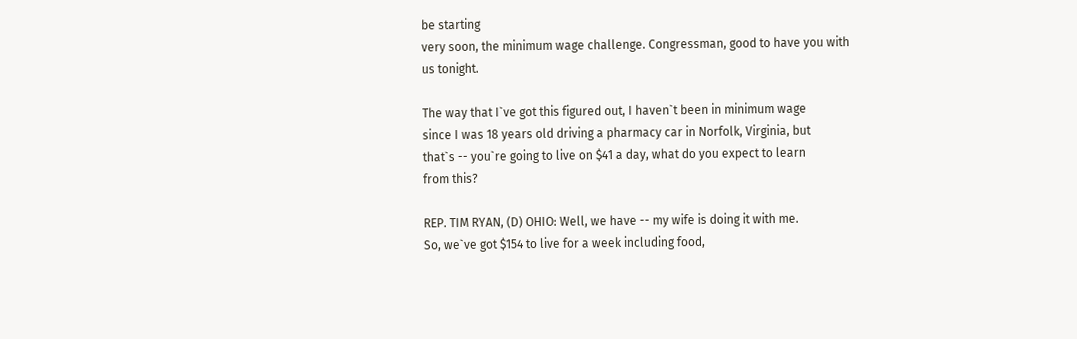be starting
very soon, the minimum wage challenge. Congressman, good to have you with
us tonight.

The way that I`ve got this figured out, I haven`t been in minimum wage
since I was 18 years old driving a pharmacy car in Norfolk, Virginia, but
that`s -- you`re going to live on $41 a day, what do you expect to learn
from this?

REP. TIM RYAN, (D) OHIO: Well, we have -- my wife is doing it with me.
So, we`ve got $154 to live for a week including food,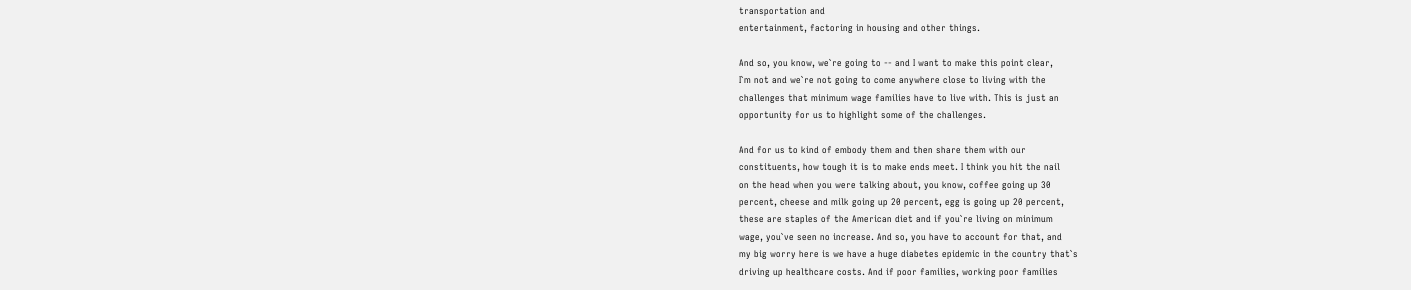transportation and
entertainment, factoring in housing and other things.

And so, you know, we`re going to -- and I want to make this point clear,
I`m not and we`re not going to come anywhere close to living with the
challenges that minimum wage families have to live with. This is just an
opportunity for us to highlight some of the challenges.

And for us to kind of embody them and then share them with our
constituents, how tough it is to make ends meet. I think you hit the nail
on the head when you were talking about, you know, coffee going up 30
percent, cheese and milk going up 20 percent, egg is going up 20 percent,
these are staples of the American diet and if you`re living on minimum
wage, you`ve seen no increase. And so, you have to account for that, and
my big worry here is we have a huge diabetes epidemic in the country that`s
driving up healthcare costs. And if poor families, working poor families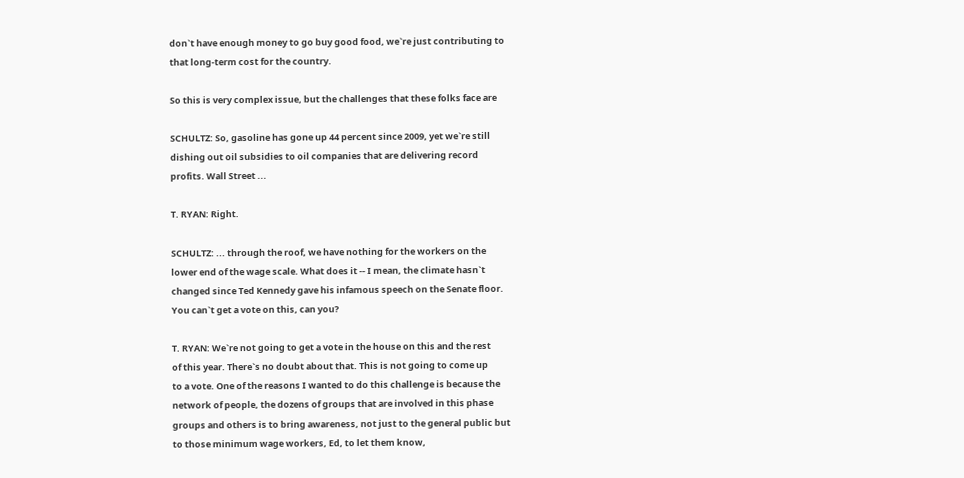don`t have enough money to go buy good food, we`re just contributing to
that long-term cost for the country.

So this is very complex issue, but the challenges that these folks face are

SCHULTZ: So, gasoline has gone up 44 percent since 2009, yet we`re still
dishing out oil subsidies to oil companies that are delivering record
profits. Wall Street ...

T. RYAN: Right.

SCHULTZ: ... through the roof, we have nothing for the workers on the
lower end of the wage scale. What does it -- I mean, the climate hasn`t
changed since Ted Kennedy gave his infamous speech on the Senate floor.
You can`t get a vote on this, can you?

T. RYAN: We`re not going to get a vote in the house on this and the rest
of this year. There`s no doubt about that. This is not going to come up
to a vote. One of the reasons I wanted to do this challenge is because the
network of people, the dozens of groups that are involved in this phase
groups and others is to bring awareness, not just to the general public but
to those minimum wage workers, Ed, to let them know,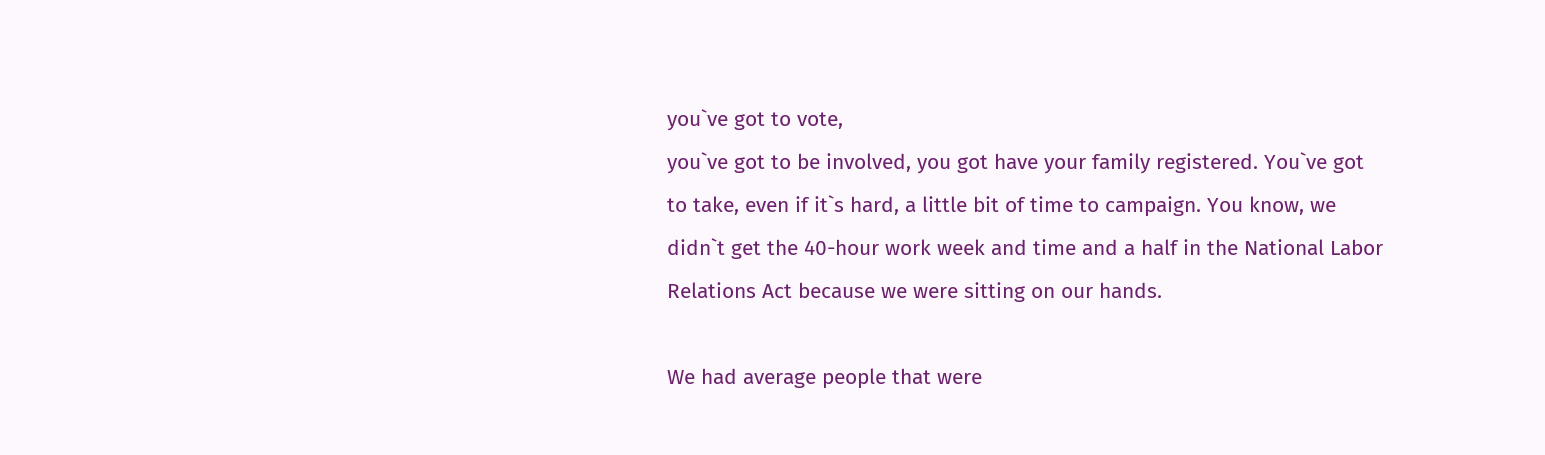you`ve got to vote,
you`ve got to be involved, you got have your family registered. You`ve got
to take, even if it`s hard, a little bit of time to campaign. You know, we
didn`t get the 40-hour work week and time and a half in the National Labor
Relations Act because we were sitting on our hands.

We had average people that were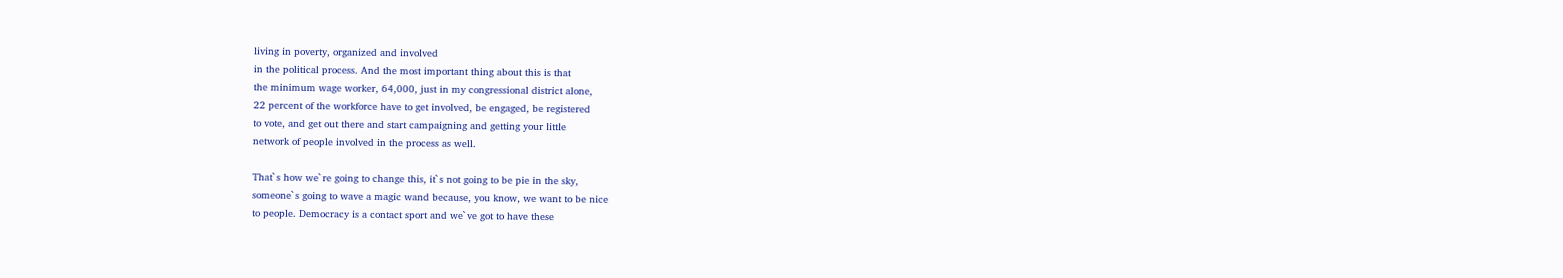living in poverty, organized and involved
in the political process. And the most important thing about this is that
the minimum wage worker, 64,000, just in my congressional district alone,
22 percent of the workforce have to get involved, be engaged, be registered
to vote, and get out there and start campaigning and getting your little
network of people involved in the process as well.

That`s how we`re going to change this, it`s not going to be pie in the sky,
someone`s going to wave a magic wand because, you know, we want to be nice
to people. Democracy is a contact sport and we`ve got to have these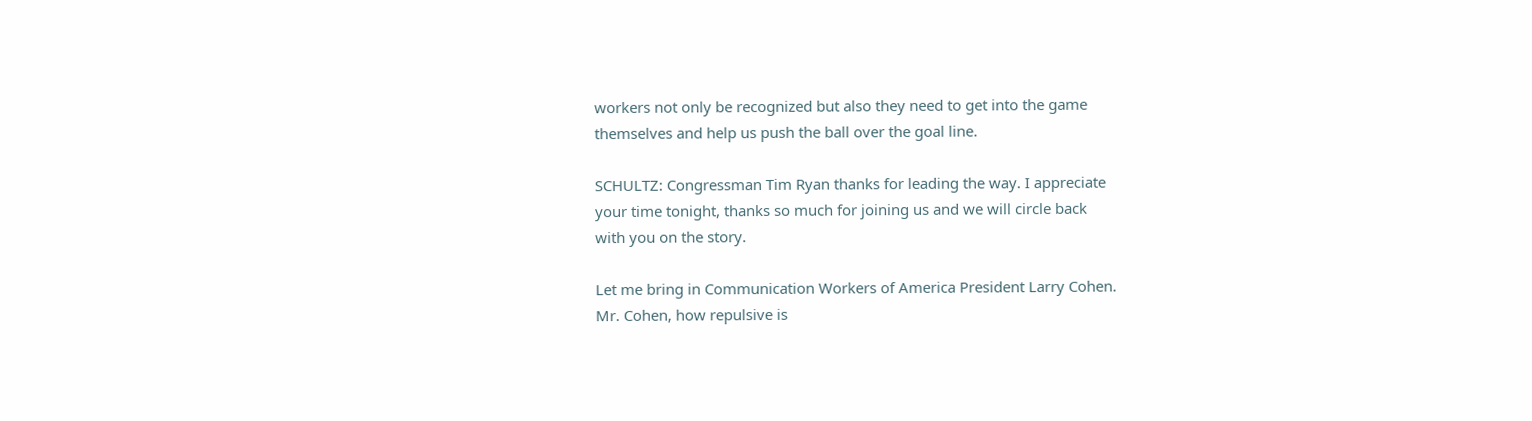workers not only be recognized but also they need to get into the game
themselves and help us push the ball over the goal line.

SCHULTZ: Congressman Tim Ryan thanks for leading the way. I appreciate
your time tonight, thanks so much for joining us and we will circle back
with you on the story.

Let me bring in Communication Workers of America President Larry Cohen.
Mr. Cohen, how repulsive is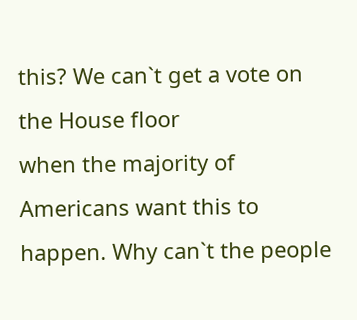this? We can`t get a vote on the House floor
when the majority of Americans want this to happen. Why can`t the people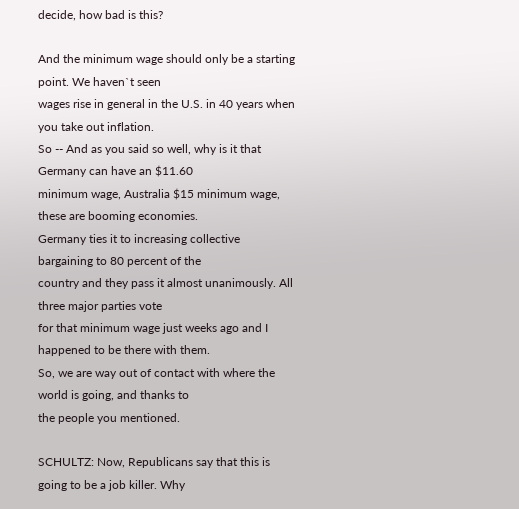decide, how bad is this?

And the minimum wage should only be a starting point. We haven`t seen
wages rise in general in the U.S. in 40 years when you take out inflation.
So -- And as you said so well, why is it that Germany can have an $11.60
minimum wage, Australia $15 minimum wage, these are booming economies.
Germany ties it to increasing collective bargaining to 80 percent of the
country and they pass it almost unanimously. All three major parties vote
for that minimum wage just weeks ago and I happened to be there with them.
So, we are way out of contact with where the world is going, and thanks to
the people you mentioned.

SCHULTZ: Now, Republicans say that this is going to be a job killer. Why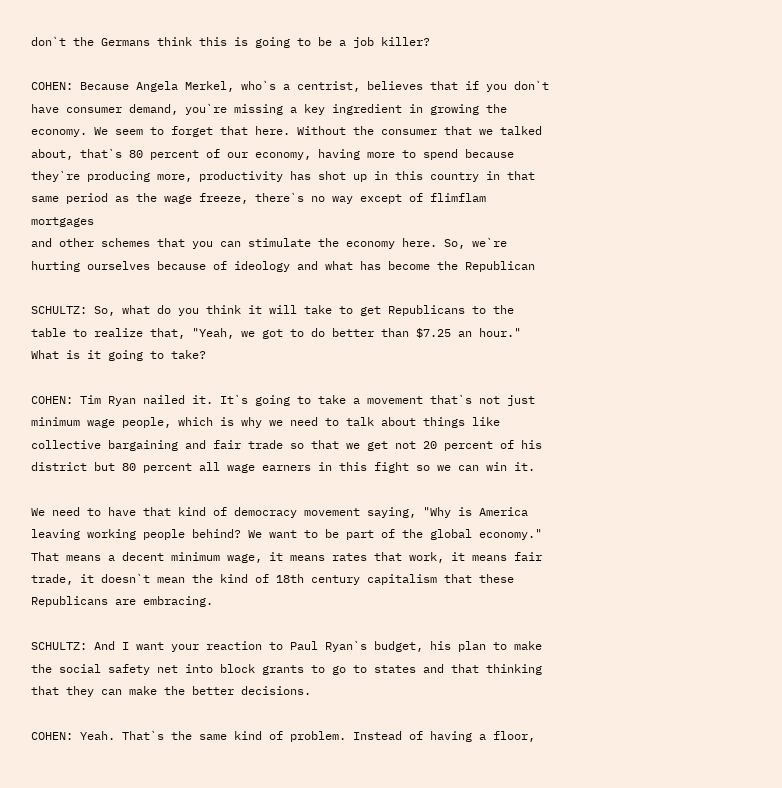don`t the Germans think this is going to be a job killer?

COHEN: Because Angela Merkel, who`s a centrist, believes that if you don`t
have consumer demand, you`re missing a key ingredient in growing the
economy. We seem to forget that here. Without the consumer that we talked
about, that`s 80 percent of our economy, having more to spend because
they`re producing more, productivity has shot up in this country in that
same period as the wage freeze, there`s no way except of flimflam mortgages
and other schemes that you can stimulate the economy here. So, we`re
hurting ourselves because of ideology and what has become the Republican

SCHULTZ: So, what do you think it will take to get Republicans to the
table to realize that, "Yeah, we got to do better than $7.25 an hour."
What is it going to take?

COHEN: Tim Ryan nailed it. It`s going to take a movement that`s not just
minimum wage people, which is why we need to talk about things like
collective bargaining and fair trade so that we get not 20 percent of his
district but 80 percent all wage earners in this fight so we can win it.

We need to have that kind of democracy movement saying, "Why is America
leaving working people behind? We want to be part of the global economy."
That means a decent minimum wage, it means rates that work, it means fair
trade, it doesn`t mean the kind of 18th century capitalism that these
Republicans are embracing.

SCHULTZ: And I want your reaction to Paul Ryan`s budget, his plan to make
the social safety net into block grants to go to states and that thinking
that they can make the better decisions.

COHEN: Yeah. That`s the same kind of problem. Instead of having a floor,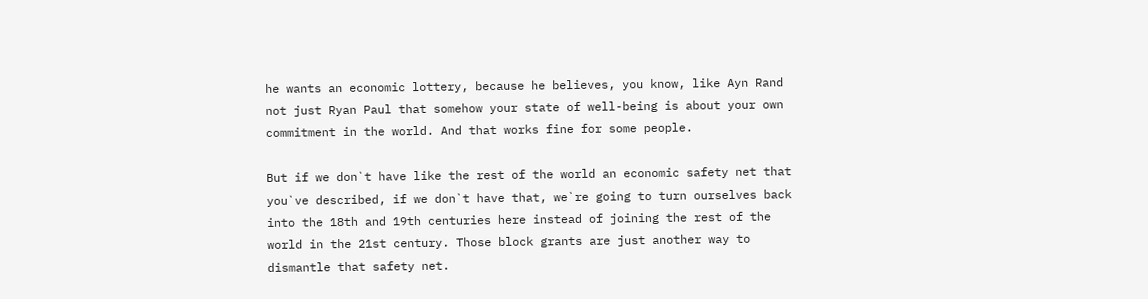he wants an economic lottery, because he believes, you know, like Ayn Rand
not just Ryan Paul that somehow your state of well-being is about your own
commitment in the world. And that works fine for some people.

But if we don`t have like the rest of the world an economic safety net that
you`ve described, if we don`t have that, we`re going to turn ourselves back
into the 18th and 19th centuries here instead of joining the rest of the
world in the 21st century. Those block grants are just another way to
dismantle that safety net.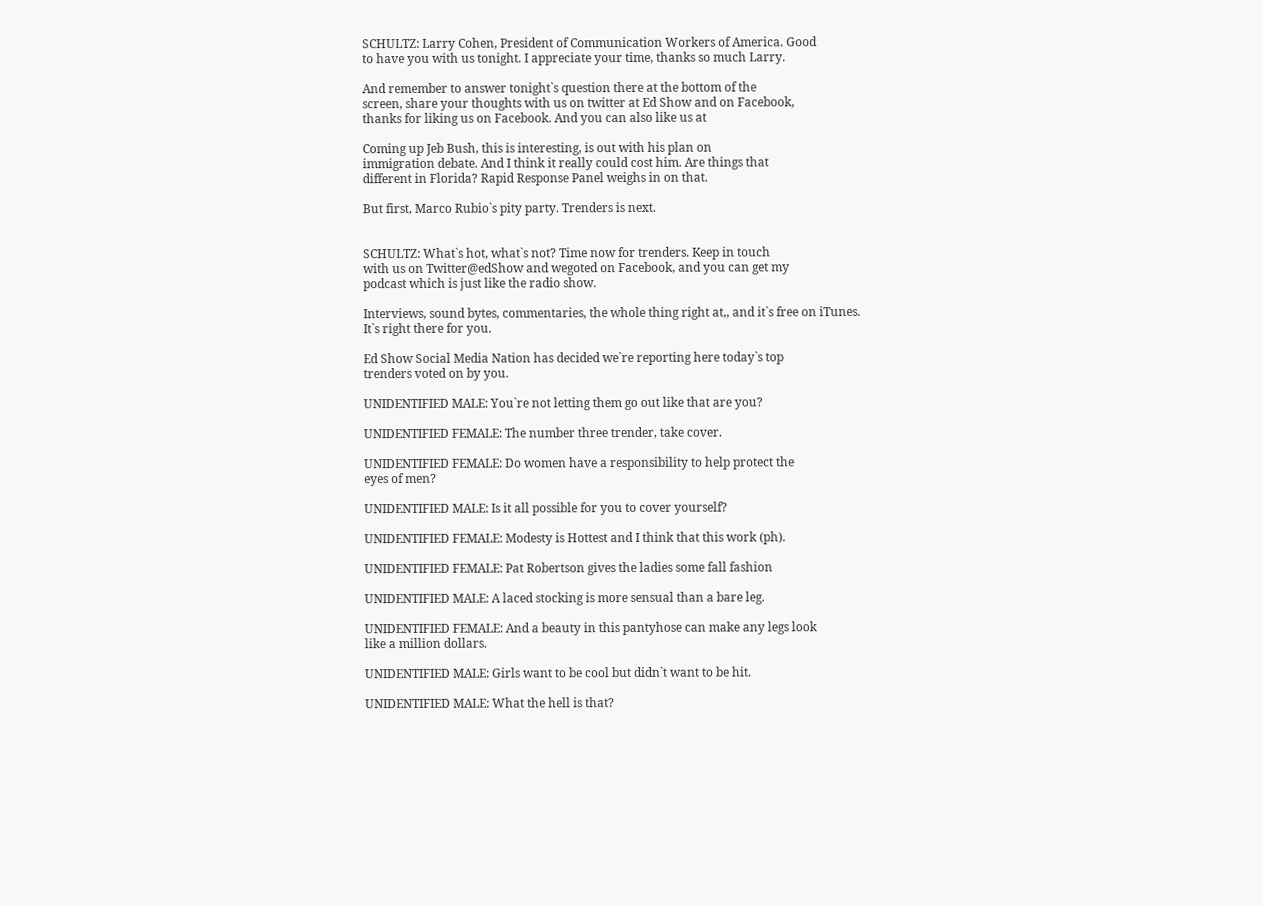SCHULTZ: Larry Cohen, President of Communication Workers of America. Good
to have you with us tonight. I appreciate your time, thanks so much Larry.

And remember to answer tonight`s question there at the bottom of the
screen, share your thoughts with us on twitter at Ed Show and on Facebook,
thanks for liking us on Facebook. And you can also like us at

Coming up Jeb Bush, this is interesting, is out with his plan on
immigration debate. And I think it really could cost him. Are things that
different in Florida? Rapid Response Panel weighs in on that.

But first, Marco Rubio`s pity party. Trenders is next.


SCHULTZ: What`s hot, what`s not? Time now for trenders. Keep in touch
with us on Twitter@edShow and wegoted on Facebook, and you can get my
podcast which is just like the radio show.

Interviews, sound bytes, commentaries, the whole thing right at,, and it`s free on iTunes.
It`s right there for you.

Ed Show Social Media Nation has decided we`re reporting here today`s top
trenders voted on by you.

UNIDENTIFIED MALE: You`re not letting them go out like that are you?

UNIDENTIFIED FEMALE: The number three trender, take cover.

UNIDENTIFIED FEMALE: Do women have a responsibility to help protect the
eyes of men?

UNIDENTIFIED MALE: Is it all possible for you to cover yourself?

UNIDENTIFIED FEMALE: Modesty is Hottest and I think that this work (ph).

UNIDENTIFIED FEMALE: Pat Robertson gives the ladies some fall fashion

UNIDENTIFIED MALE: A laced stocking is more sensual than a bare leg.

UNIDENTIFIED FEMALE: And a beauty in this pantyhose can make any legs look
like a million dollars.

UNIDENTIFIED MALE: Girls want to be cool but didn`t want to be hit.

UNIDENTIFIED MALE: What the hell is that?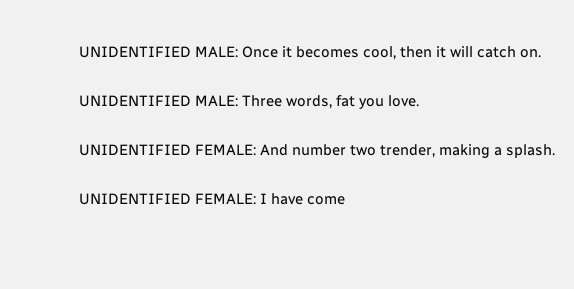UNIDENTIFIED MALE: Once it becomes cool, then it will catch on.

UNIDENTIFIED MALE: Three words, fat you love.

UNIDENTIFIED FEMALE: And number two trender, making a splash.

UNIDENTIFIED FEMALE: I have come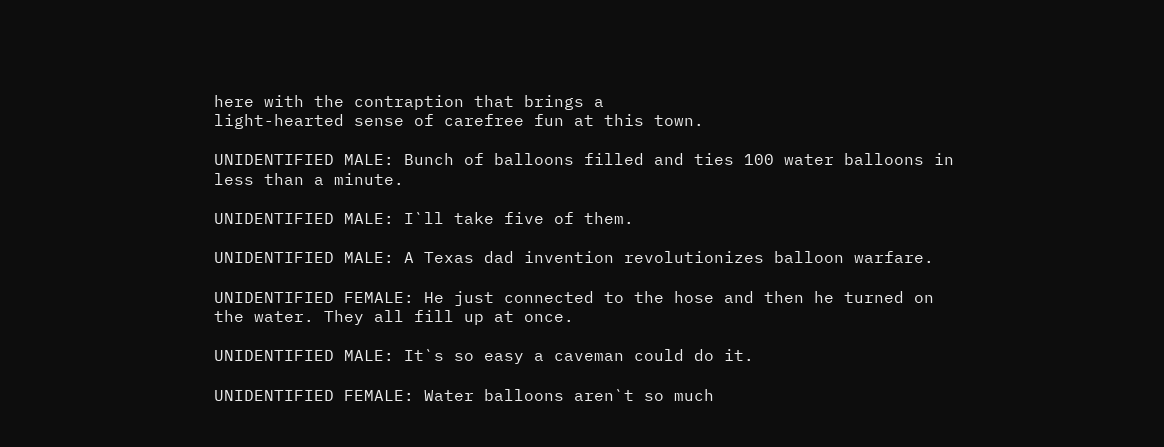here with the contraption that brings a
light-hearted sense of carefree fun at this town.

UNIDENTIFIED MALE: Bunch of balloons filled and ties 100 water balloons in
less than a minute.

UNIDENTIFIED MALE: I`ll take five of them.

UNIDENTIFIED MALE: A Texas dad invention revolutionizes balloon warfare.

UNIDENTIFIED FEMALE: He just connected to the hose and then he turned on
the water. They all fill up at once.

UNIDENTIFIED MALE: It`s so easy a caveman could do it.

UNIDENTIFIED FEMALE: Water balloons aren`t so much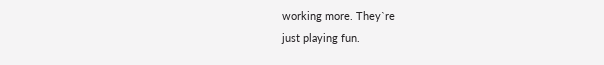working more. They`re
just playing fun.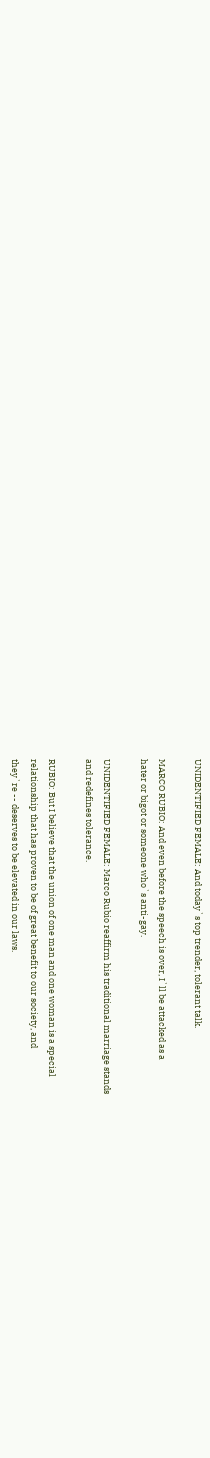UNIDENTIFIED FEMALE: And today`s top trender, tolerant talk.

MARCO RUBIO: And even before the speech is over, I`ll be attacked as a
hater or bigot or someone who`s anti-gay.

UNIDENTIFIED FEMALE: Marco Rubio reaffirm his traditional marriage stands
and redefines tolerance.

RUBIO: But I believe that the union of one man and one woman is a special
relationship that has proven to be of great benefit to our society, and
they`re -- deserves to be elevated in our laws.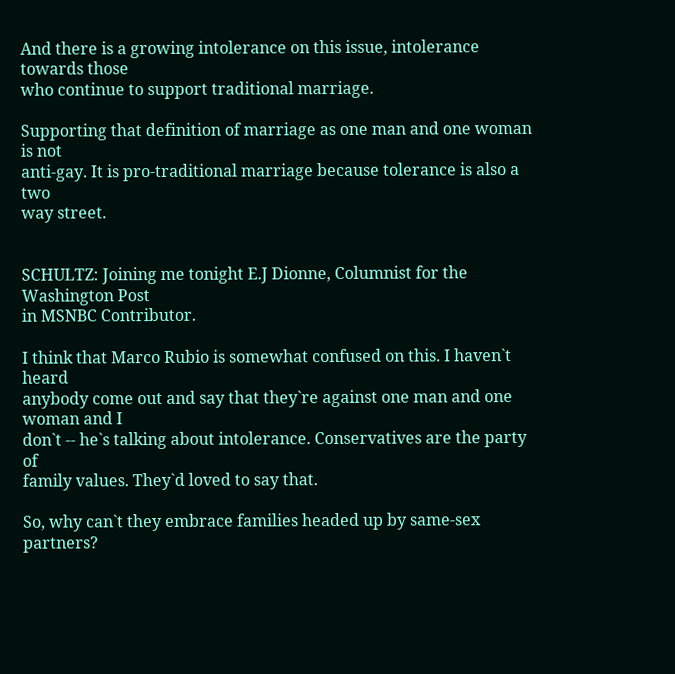And there is a growing intolerance on this issue, intolerance towards those
who continue to support traditional marriage.

Supporting that definition of marriage as one man and one woman is not
anti-gay. It is pro-traditional marriage because tolerance is also a two
way street.


SCHULTZ: Joining me tonight E.J Dionne, Columnist for the Washington Post
in MSNBC Contributor.

I think that Marco Rubio is somewhat confused on this. I haven`t heard
anybody come out and say that they`re against one man and one woman and I
don`t -- he`s talking about intolerance. Conservatives are the party of
family values. They`d loved to say that.

So, why can`t they embrace families headed up by same-sex partners?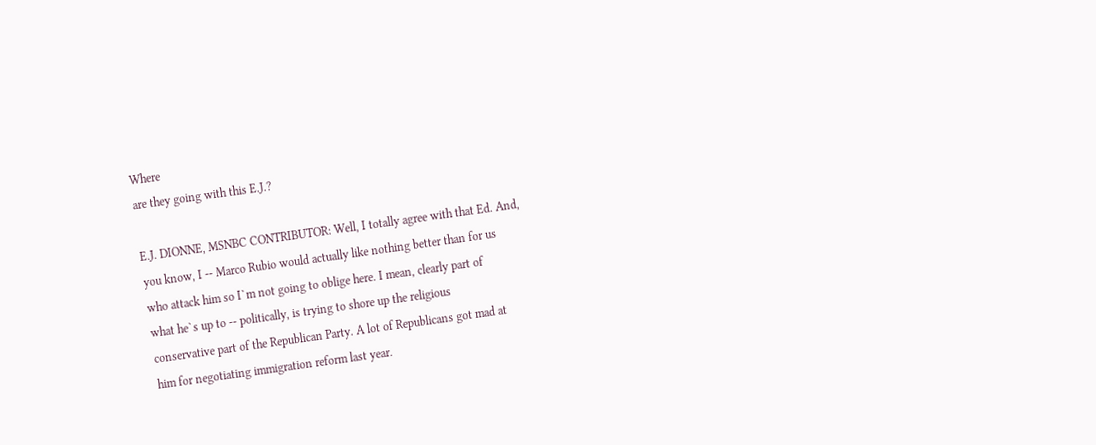Where
are they going with this E.J.?

E.J. DIONNE, MSNBC CONTRIBUTOR: Well, I totally agree with that Ed. And,
you know, I -- Marco Rubio would actually like nothing better than for us
who attack him so I`m not going to oblige here. I mean, clearly part of
what he`s up to -- politically, is trying to shore up the religious
conservative part of the Republican Party. A lot of Republicans got mad at
him for negotiating immigration reform last year.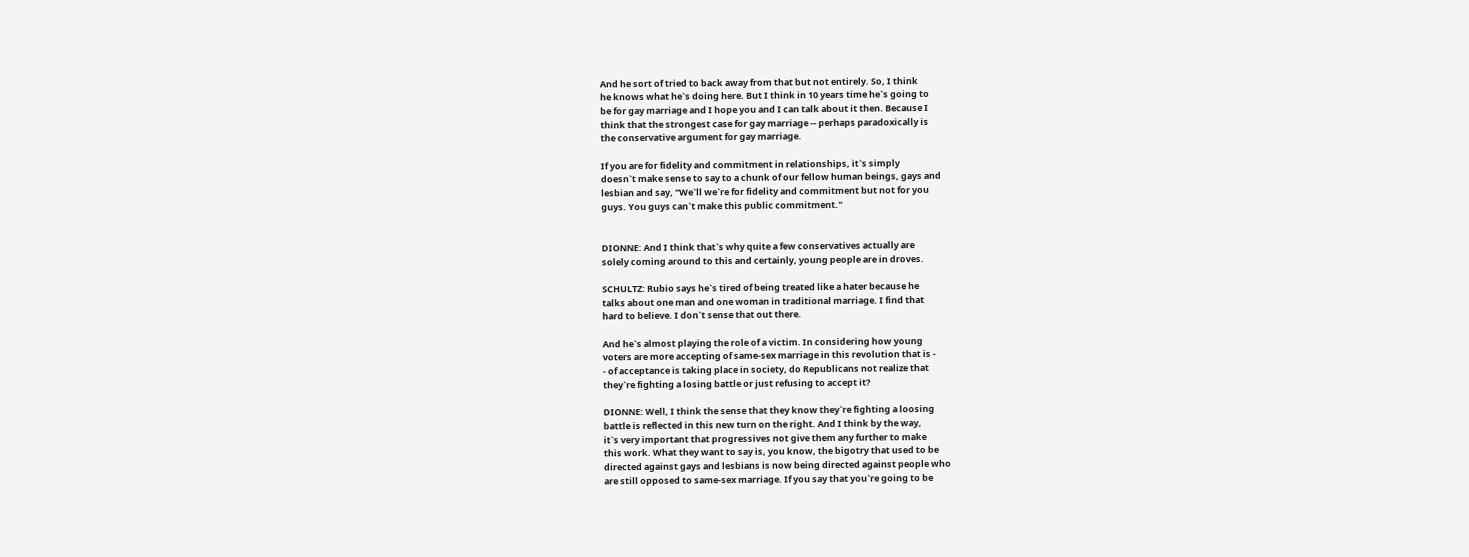And he sort of tried to back away from that but not entirely. So, I think
he knows what he`s doing here. But I think in 10 years time he`s going to
be for gay marriage and I hope you and I can talk about it then. Because I
think that the strongest case for gay marriage -- perhaps paradoxically is
the conservative argument for gay marriage.

If you are for fidelity and commitment in relationships, it`s simply
doesn`t make sense to say to a chunk of our fellow human beings, gays and
lesbian and say, "We`ll we`re for fidelity and commitment but not for you
guys. You guys can`t make this public commitment."


DIONNE: And I think that`s why quite a few conservatives actually are
solely coming around to this and certainly, young people are in droves.

SCHULTZ: Rubio says he`s tired of being treated like a hater because he
talks about one man and one woman in traditional marriage. I find that
hard to believe. I don`t sense that out there.

And he`s almost playing the role of a victim. In considering how young
voters are more accepting of same-sex marriage in this revolution that is -
- of acceptance is taking place in society, do Republicans not realize that
they`re fighting a losing battle or just refusing to accept it?

DIONNE: Well, I think the sense that they know they`re fighting a loosing
battle is reflected in this new turn on the right. And I think by the way,
it`s very important that progressives not give them any further to make
this work. What they want to say is, you know, the bigotry that used to be
directed against gays and lesbians is now being directed against people who
are still opposed to same-sex marriage. If you say that you`re going to be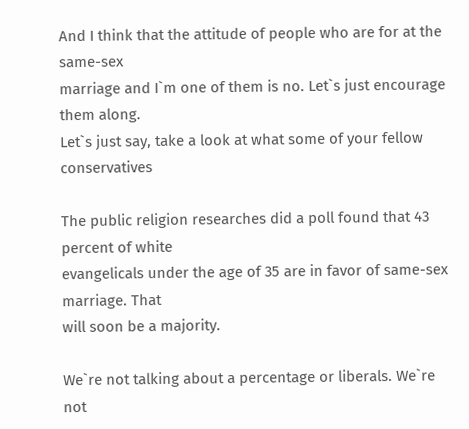And I think that the attitude of people who are for at the same-sex
marriage and I`m one of them is no. Let`s just encourage them along.
Let`s just say, take a look at what some of your fellow conservatives

The public religion researches did a poll found that 43 percent of white
evangelicals under the age of 35 are in favor of same-sex marriage. That
will soon be a majority.

We`re not talking about a percentage or liberals. We`re not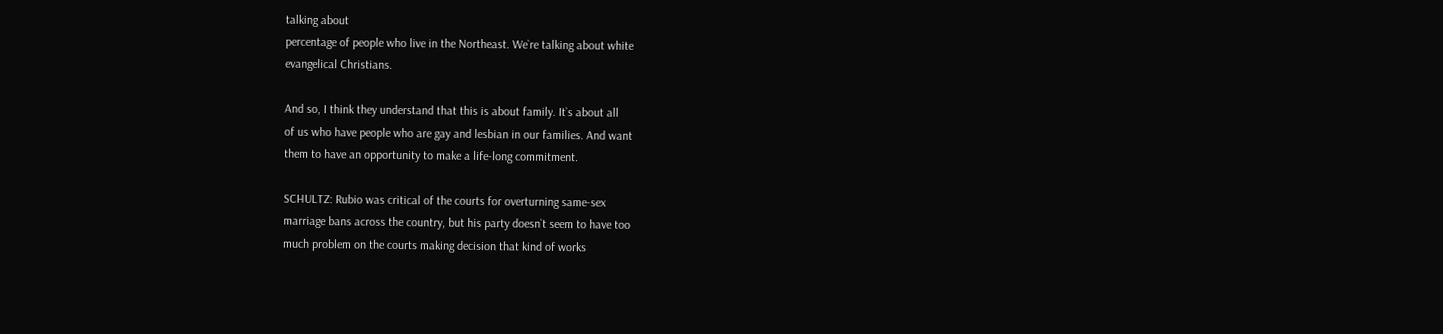talking about
percentage of people who live in the Northeast. We`re talking about white
evangelical Christians.

And so, I think they understand that this is about family. It`s about all
of us who have people who are gay and lesbian in our families. And want
them to have an opportunity to make a life-long commitment.

SCHULTZ: Rubio was critical of the courts for overturning same-sex
marriage bans across the country, but his party doesn`t seem to have too
much problem on the courts making decision that kind of works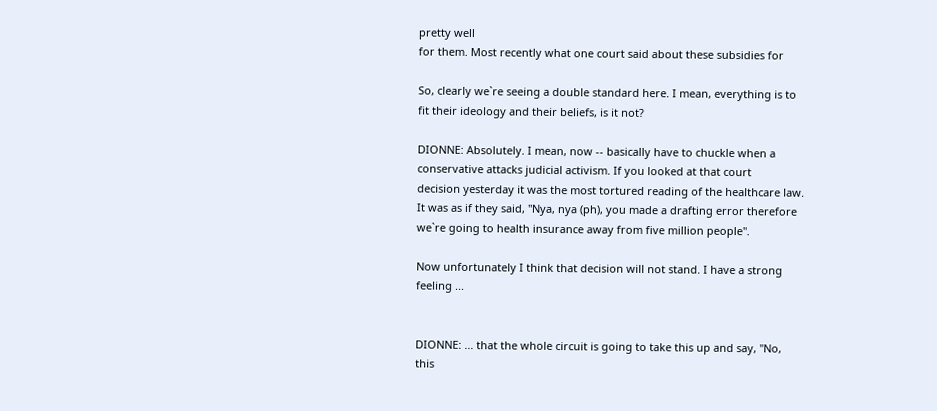pretty well
for them. Most recently what one court said about these subsidies for

So, clearly we`re seeing a double standard here. I mean, everything is to
fit their ideology and their beliefs, is it not?

DIONNE: Absolutely. I mean, now -- basically have to chuckle when a
conservative attacks judicial activism. If you looked at that court
decision yesterday it was the most tortured reading of the healthcare law.
It was as if they said, "Nya, nya (ph), you made a drafting error therefore
we`re going to health insurance away from five million people".

Now unfortunately I think that decision will not stand. I have a strong
feeling ...


DIONNE: ... that the whole circuit is going to take this up and say, "No,
this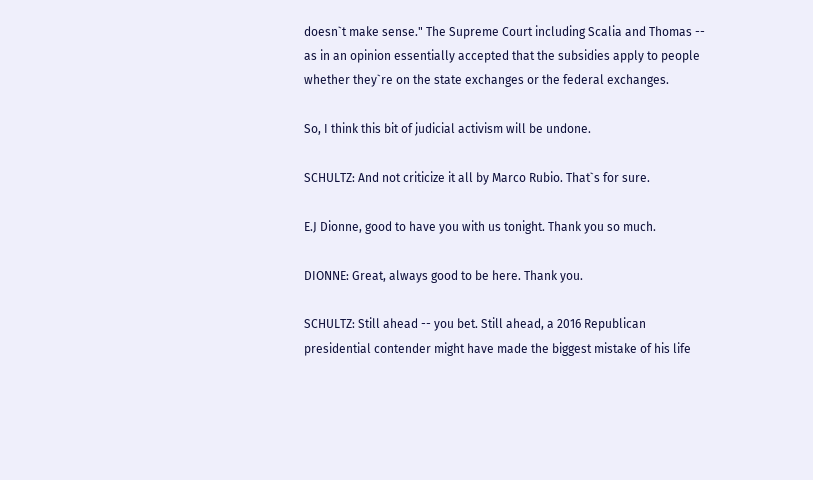doesn`t make sense." The Supreme Court including Scalia and Thomas --
as in an opinion essentially accepted that the subsidies apply to people
whether they`re on the state exchanges or the federal exchanges.

So, I think this bit of judicial activism will be undone.

SCHULTZ: And not criticize it all by Marco Rubio. That`s for sure.

E.J Dionne, good to have you with us tonight. Thank you so much.

DIONNE: Great, always good to be here. Thank you.

SCHULTZ: Still ahead -- you bet. Still ahead, a 2016 Republican
presidential contender might have made the biggest mistake of his life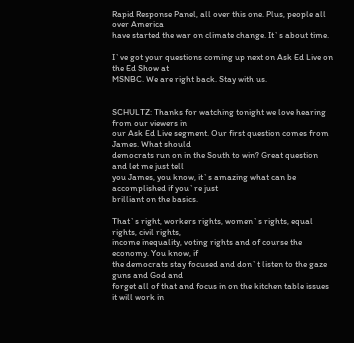Rapid Response Panel, all over this one. Plus, people all over America
have started the war on climate change. It`s about time.

I`ve got your questions coming up next on Ask Ed Live on the Ed Show at
MSNBC. We are right back. Stay with us.


SCHULTZ: Thanks for watching tonight we love hearing from our viewers in
our Ask Ed Live segment. Our first question comes from James. What should
democrats run on in the South to win? Great question and let me just tell
you James, you know, it`s amazing what can be accomplished if you`re just
brilliant on the basics.

That`s right, workers rights, women`s rights, equal rights, civil rights,
income inequality, voting rights and of course the economy. You know, if
the democrats stay focused and don`t listen to the gaze guns and God and
forget all of that and focus in on the kitchen table issues it will work in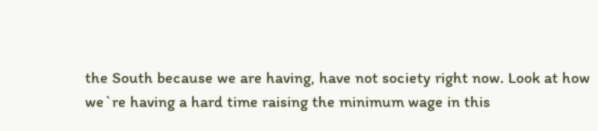the South because we are having, have not society right now. Look at how
we`re having a hard time raising the minimum wage in this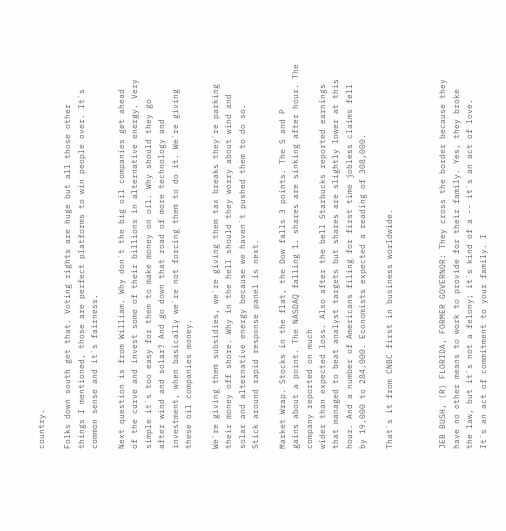country.

Folks down south get that. Voting rights are huge but all those other
things I mentioned, those are perfect platforms to win people over. It`s
common sense and it`s fairness.

Next question is from William. Why don`t the big oil companies get ahead
of the curve and invest some of their billions in alternative energy. Very
simple it`s too easy for them to make money on oil. Why should they go
after wind and solar? And go down that road of more technology and
investment, when basically we`re not forcing them to do it. We`re giving
these oil companies money.

We`re giving them subsidies, we`re giving them tax breaks they`re parking
their money off shore. Why in the hell should they worry about wind and
solar and alternative energy because we haven`t pushed them to do so.
Stick around rapid response panel is next.

Market Wrap. Stocks in the flat, the Dow falls 3 points. The S and P
gains about a point. The NASDAQ falling 1. shares are sinking after hour. The company reported on much
wider than expected loss. Also after the bell Starbucks reported earnings
that managed to beat analyst targets but shares are slightly lower at this
hour. And a number of Americans filing for first time jobless claims fell
by 19,000 to 284,000. Economists expected a reading of 308,000.

That`s it from CNBC first in business worldwide.



JEB BUSH, (R) FLORIDA, FORMER GOVERNOR: They cross the border because they
have no other means to work to provide for their family. Yes, they broke
the law, but it`s not a felony; it`s kind of a -- it`s an act of love.
It`s an act of commitment to your family. I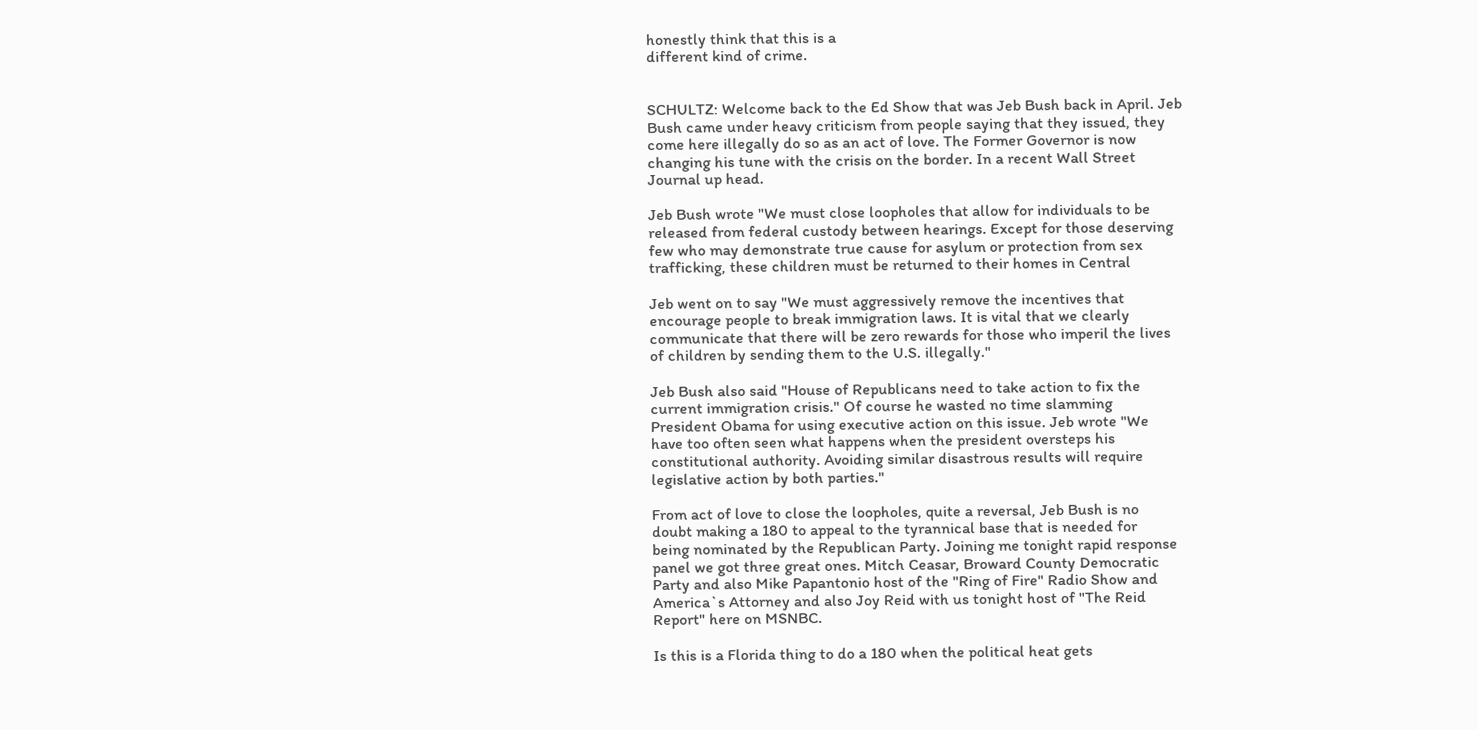honestly think that this is a
different kind of crime.


SCHULTZ: Welcome back to the Ed Show that was Jeb Bush back in April. Jeb
Bush came under heavy criticism from people saying that they issued, they
come here illegally do so as an act of love. The Former Governor is now
changing his tune with the crisis on the border. In a recent Wall Street
Journal up head.

Jeb Bush wrote "We must close loopholes that allow for individuals to be
released from federal custody between hearings. Except for those deserving
few who may demonstrate true cause for asylum or protection from sex
trafficking, these children must be returned to their homes in Central

Jeb went on to say "We must aggressively remove the incentives that
encourage people to break immigration laws. It is vital that we clearly
communicate that there will be zero rewards for those who imperil the lives
of children by sending them to the U.S. illegally."

Jeb Bush also said "House of Republicans need to take action to fix the
current immigration crisis." Of course he wasted no time slamming
President Obama for using executive action on this issue. Jeb wrote "We
have too often seen what happens when the president oversteps his
constitutional authority. Avoiding similar disastrous results will require
legislative action by both parties."

From act of love to close the loopholes, quite a reversal, Jeb Bush is no
doubt making a 180 to appeal to the tyrannical base that is needed for
being nominated by the Republican Party. Joining me tonight rapid response
panel we got three great ones. Mitch Ceasar, Broward County Democratic
Party and also Mike Papantonio host of the "Ring of Fire" Radio Show and
America`s Attorney and also Joy Reid with us tonight host of "The Reid
Report" here on MSNBC.

Is this is a Florida thing to do a 180 when the political heat gets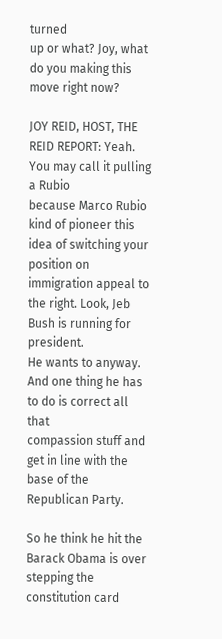turned
up or what? Joy, what do you making this move right now?

JOY REID, HOST, THE REID REPORT: Yeah. You may call it pulling a Rubio
because Marco Rubio kind of pioneer this idea of switching your position on
immigration appeal to the right. Look, Jeb Bush is running for president.
He wants to anyway. And one thing he has to do is correct all that
compassion stuff and get in line with the base of the Republican Party.

So he think he hit the Barack Obama is over stepping the constitution card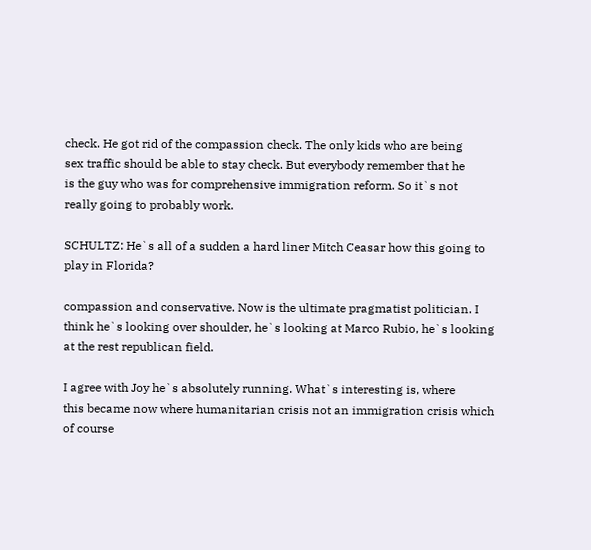check. He got rid of the compassion check. The only kids who are being
sex traffic should be able to stay check. But everybody remember that he
is the guy who was for comprehensive immigration reform. So it`s not
really going to probably work.

SCHULTZ: He`s all of a sudden a hard liner Mitch Ceasar how this going to
play in Florida?

compassion and conservative. Now is the ultimate pragmatist politician. I
think he`s looking over shoulder, he`s looking at Marco Rubio, he`s looking
at the rest republican field.

I agree with Joy he`s absolutely running. What`s interesting is, where
this became now where humanitarian crisis not an immigration crisis which
of course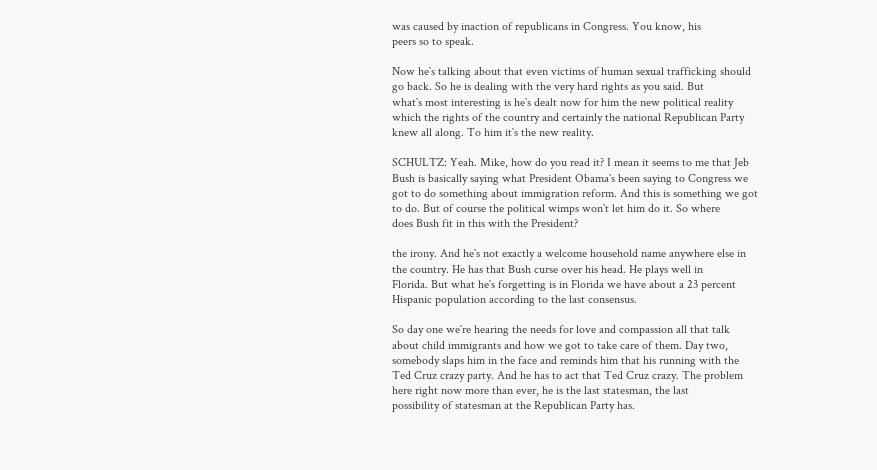was caused by inaction of republicans in Congress. You know, his
peers so to speak.

Now he`s talking about that even victims of human sexual trafficking should
go back. So he is dealing with the very hard rights as you said. But
what`s most interesting is he`s dealt now for him the new political reality
which the rights of the country and certainly the national Republican Party
knew all along. To him it`s the new reality.

SCHULTZ: Yeah. Mike, how do you read it? I mean it seems to me that Jeb
Bush is basically saying what President Obama`s been saying to Congress we
got to do something about immigration reform. And this is something we got
to do. But of course the political wimps won`t let him do it. So where
does Bush fit in this with the President?

the irony. And he`s not exactly a welcome household name anywhere else in
the country. He has that Bush curse over his head. He plays well in
Florida. But what he`s forgetting is in Florida we have about a 23 percent
Hispanic population according to the last consensus.

So day one we`re hearing the needs for love and compassion all that talk
about child immigrants and how we got to take care of them. Day two,
somebody slaps him in the face and reminds him that his running with the
Ted Cruz crazy party. And he has to act that Ted Cruz crazy. The problem
here right now more than ever, he is the last statesman, the last
possibility of statesman at the Republican Party has.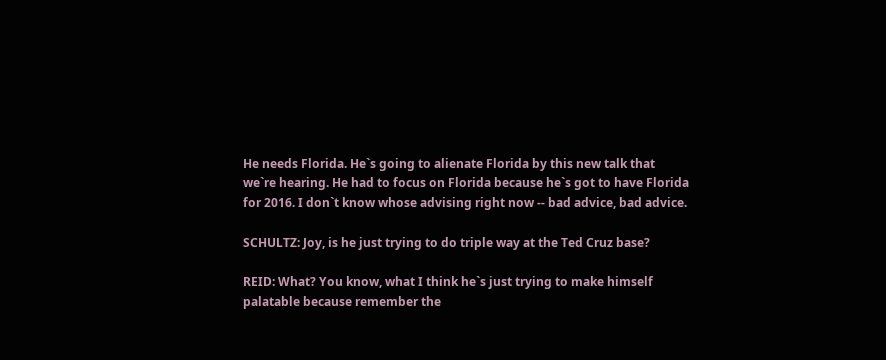He needs Florida. He`s going to alienate Florida by this new talk that
we`re hearing. He had to focus on Florida because he`s got to have Florida
for 2016. I don`t know whose advising right now -- bad advice, bad advice.

SCHULTZ: Joy, is he just trying to do triple way at the Ted Cruz base?

REID: What? You know, what I think he`s just trying to make himself
palatable because remember the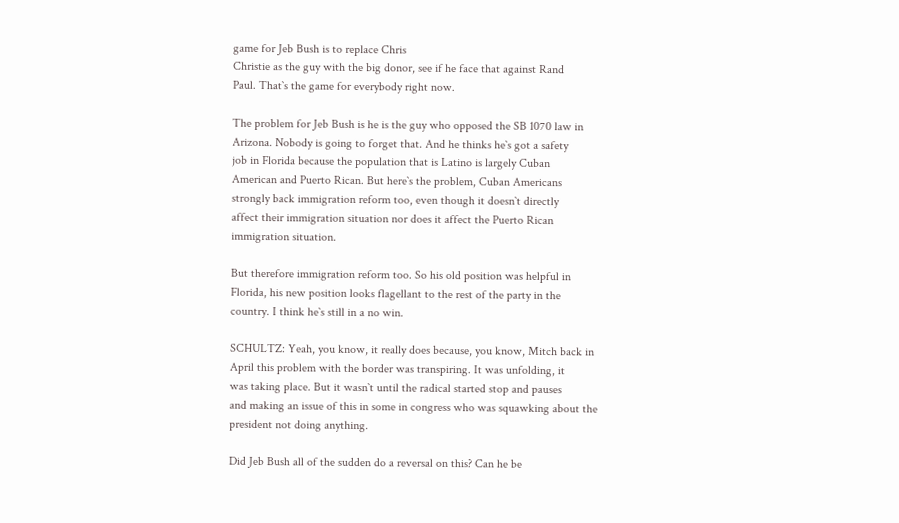game for Jeb Bush is to replace Chris
Christie as the guy with the big donor, see if he face that against Rand
Paul. That`s the game for everybody right now.

The problem for Jeb Bush is he is the guy who opposed the SB 1070 law in
Arizona. Nobody is going to forget that. And he thinks he`s got a safety
job in Florida because the population that is Latino is largely Cuban
American and Puerto Rican. But here`s the problem, Cuban Americans
strongly back immigration reform too, even though it doesn`t directly
affect their immigration situation nor does it affect the Puerto Rican
immigration situation.

But therefore immigration reform too. So his old position was helpful in
Florida, his new position looks flagellant to the rest of the party in the
country. I think he`s still in a no win.

SCHULTZ: Yeah, you know, it really does because, you know, Mitch back in
April this problem with the border was transpiring. It was unfolding, it
was taking place. But it wasn`t until the radical started stop and pauses
and making an issue of this in some in congress who was squawking about the
president not doing anything.

Did Jeb Bush all of the sudden do a reversal on this? Can he be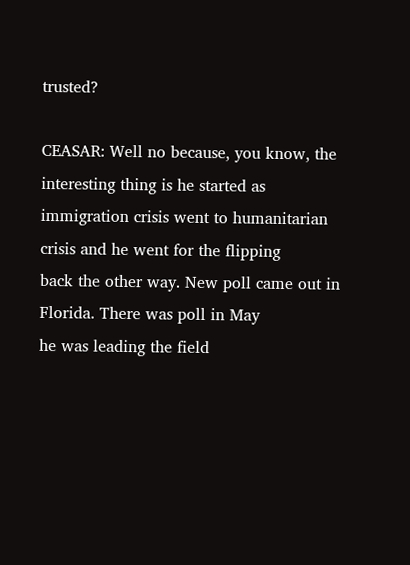trusted?

CEASAR: Well no because, you know, the interesting thing is he started as
immigration crisis went to humanitarian crisis and he went for the flipping
back the other way. New poll came out in Florida. There was poll in May
he was leading the field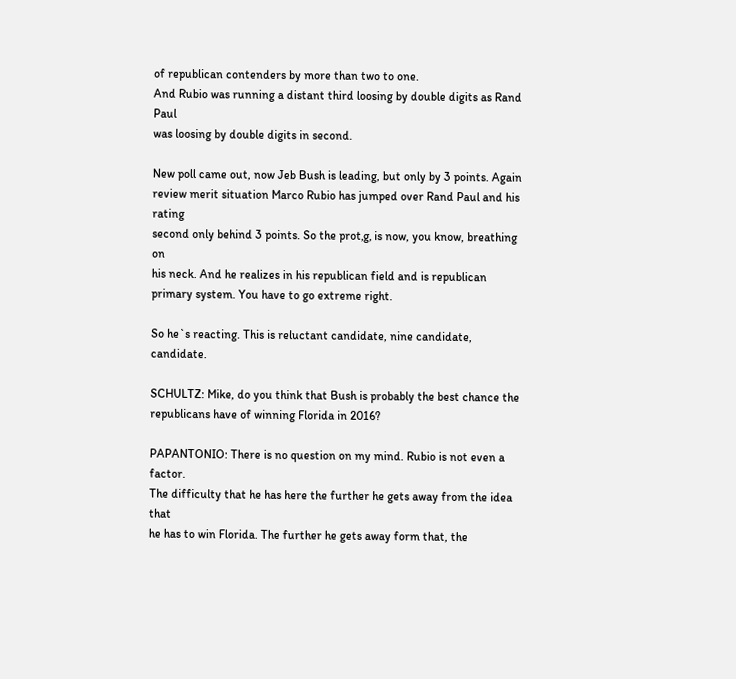of republican contenders by more than two to one.
And Rubio was running a distant third loosing by double digits as Rand Paul
was loosing by double digits in second.

New poll came out, now Jeb Bush is leading, but only by 3 points. Again
review merit situation Marco Rubio has jumped over Rand Paul and his rating
second only behind 3 points. So the prot‚g‚ is now, you know, breathing on
his neck. And he realizes in his republican field and is republican
primary system. You have to go extreme right.

So he`s reacting. This is reluctant candidate, nine candidate, candidate.

SCHULTZ: Mike, do you think that Bush is probably the best chance the
republicans have of winning Florida in 2016?

PAPANTONIO: There is no question on my mind. Rubio is not even a factor.
The difficulty that he has here the further he gets away from the idea that
he has to win Florida. The further he gets away form that, the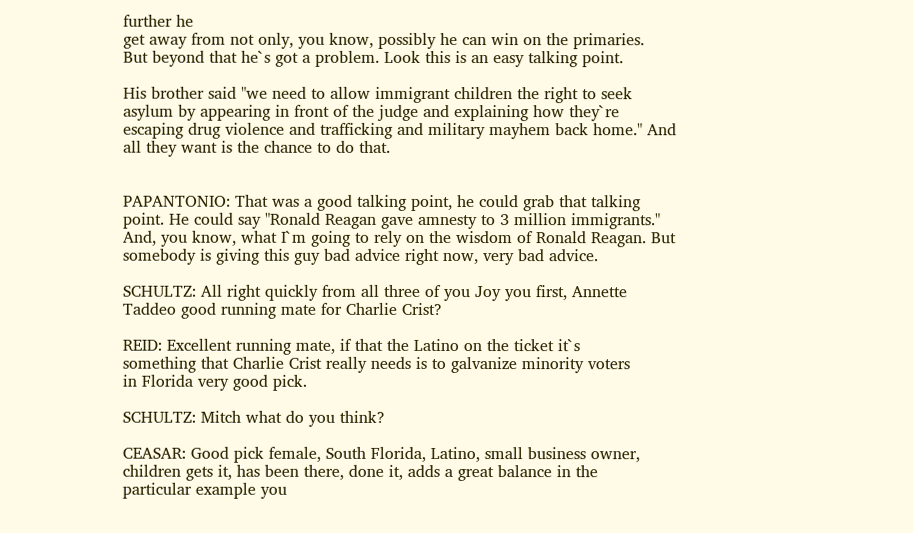further he
get away from not only, you know, possibly he can win on the primaries.
But beyond that he`s got a problem. Look this is an easy talking point.

His brother said "we need to allow immigrant children the right to seek
asylum by appearing in front of the judge and explaining how they`re
escaping drug violence and trafficking and military mayhem back home." And
all they want is the chance to do that.


PAPANTONIO: That was a good talking point, he could grab that talking
point. He could say "Ronald Reagan gave amnesty to 3 million immigrants."
And, you know, what I`m going to rely on the wisdom of Ronald Reagan. But
somebody is giving this guy bad advice right now, very bad advice.

SCHULTZ: All right quickly from all three of you Joy you first, Annette
Taddeo good running mate for Charlie Crist?

REID: Excellent running mate, if that the Latino on the ticket it`s
something that Charlie Crist really needs is to galvanize minority voters
in Florida very good pick.

SCHULTZ: Mitch what do you think?

CEASAR: Good pick female, South Florida, Latino, small business owner,
children gets it, has been there, done it, adds a great balance in the
particular example you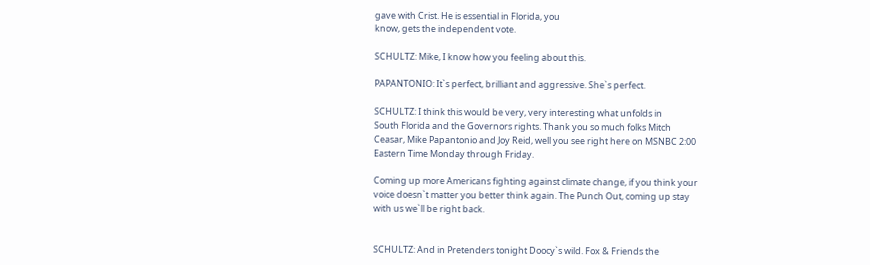gave with Crist. He is essential in Florida, you
know, gets the independent vote.

SCHULTZ: Mike, I know how you feeling about this.

PAPANTONIO: It`s perfect, brilliant and aggressive. She`s perfect.

SCHULTZ: I think this would be very, very interesting what unfolds in
South Florida and the Governors rights. Thank you so much folks Mitch
Ceasar, Mike Papantonio and Joy Reid, well you see right here on MSNBC 2:00
Eastern Time Monday through Friday.

Coming up more Americans fighting against climate change, if you think your
voice doesn`t matter you better think again. The Punch Out, coming up stay
with us we`ll be right back.


SCHULTZ: And in Pretenders tonight Doocy`s wild. Fox & Friends the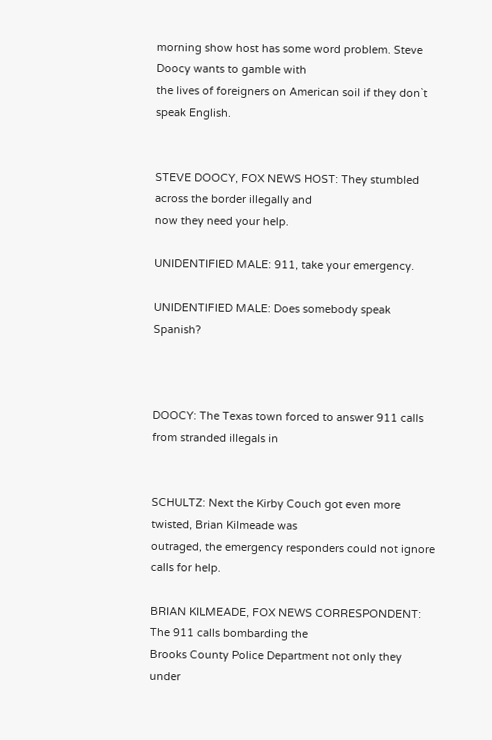morning show host has some word problem. Steve Doocy wants to gamble with
the lives of foreigners on American soil if they don`t speak English.


STEVE DOOCY, FOX NEWS HOST: They stumbled across the border illegally and
now they need your help.

UNIDENTIFIED MALE: 911, take your emergency.

UNIDENTIFIED MALE: Does somebody speak Spanish?



DOOCY: The Texas town forced to answer 911 calls from stranded illegals in


SCHULTZ: Next the Kirby Couch got even more twisted, Brian Kilmeade was
outraged, the emergency responders could not ignore calls for help.

BRIAN KILMEADE, FOX NEWS CORRESPONDENT: The 911 calls bombarding the
Brooks County Police Department not only they under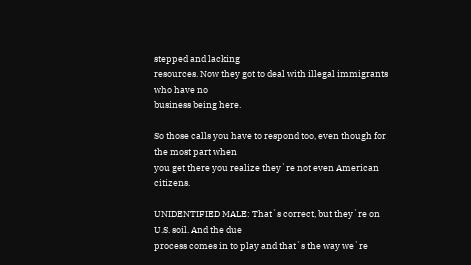stepped and lacking
resources. Now they got to deal with illegal immigrants who have no
business being here.

So those calls you have to respond too, even though for the most part when
you get there you realize they`re not even American citizens.

UNIDENTIFIED MALE: That`s correct, but they`re on U.S. soil. And the due
process comes in to play and that`s the way we`re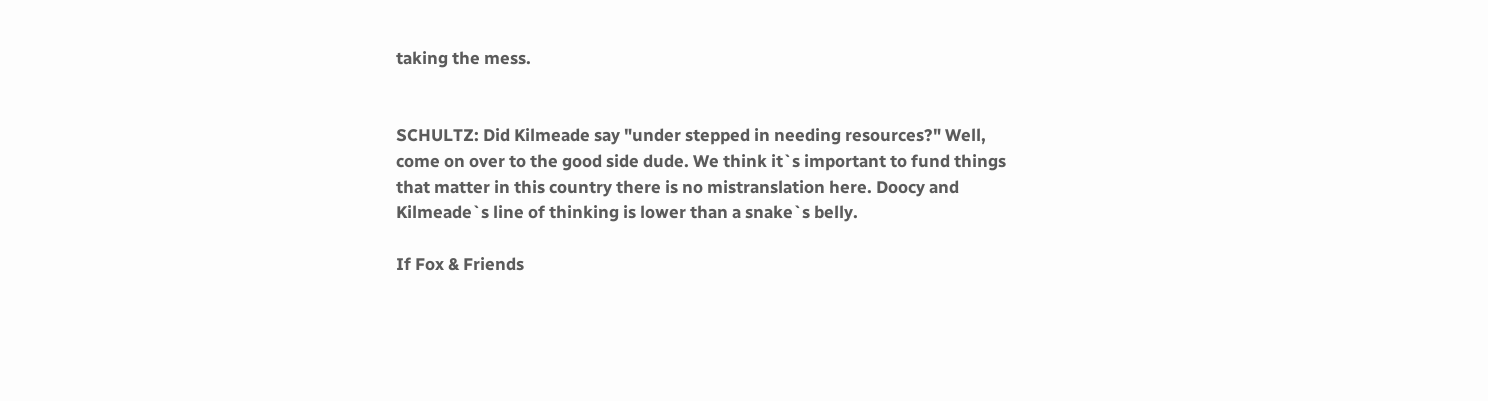taking the mess.


SCHULTZ: Did Kilmeade say "under stepped in needing resources?" Well,
come on over to the good side dude. We think it`s important to fund things
that matter in this country there is no mistranslation here. Doocy and
Kilmeade`s line of thinking is lower than a snake`s belly.

If Fox & Friends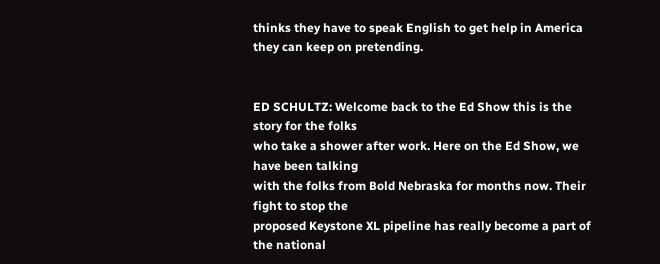thinks they have to speak English to get help in America
they can keep on pretending.


ED SCHULTZ: Welcome back to the Ed Show this is the story for the folks
who take a shower after work. Here on the Ed Show, we have been talking
with the folks from Bold Nebraska for months now. Their fight to stop the
proposed Keystone XL pipeline has really become a part of the national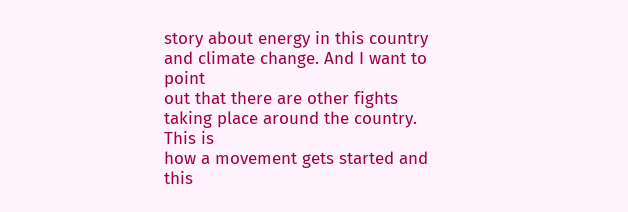story about energy in this country and climate change. And I want to point
out that there are other fights taking place around the country. This is
how a movement gets started and this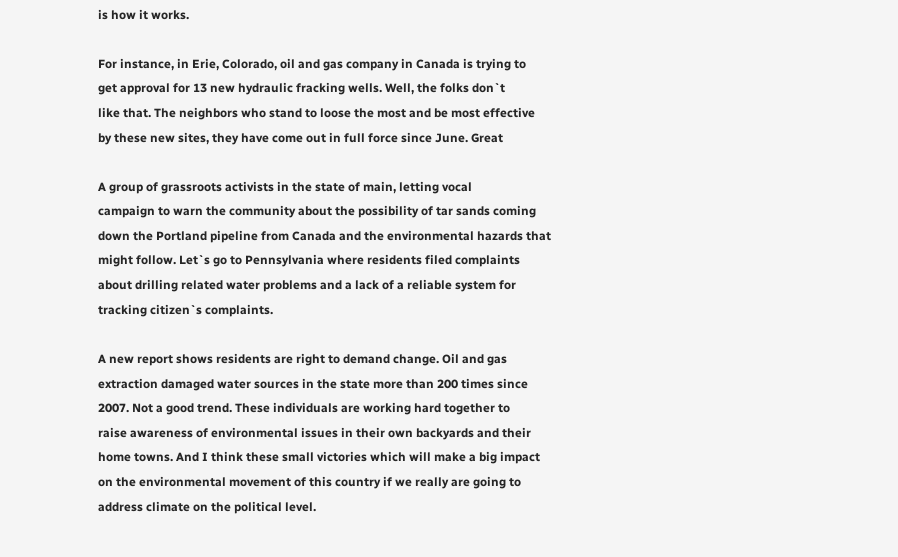is how it works.

For instance, in Erie, Colorado, oil and gas company in Canada is trying to
get approval for 13 new hydraulic fracking wells. Well, the folks don`t
like that. The neighbors who stand to loose the most and be most effective
by these new sites, they have come out in full force since June. Great

A group of grassroots activists in the state of main, letting vocal
campaign to warn the community about the possibility of tar sands coming
down the Portland pipeline from Canada and the environmental hazards that
might follow. Let`s go to Pennsylvania where residents filed complaints
about drilling related water problems and a lack of a reliable system for
tracking citizen`s complaints.

A new report shows residents are right to demand change. Oil and gas
extraction damaged water sources in the state more than 200 times since
2007. Not a good trend. These individuals are working hard together to
raise awareness of environmental issues in their own backyards and their
home towns. And I think these small victories which will make a big impact
on the environmental movement of this country if we really are going to
address climate on the political level.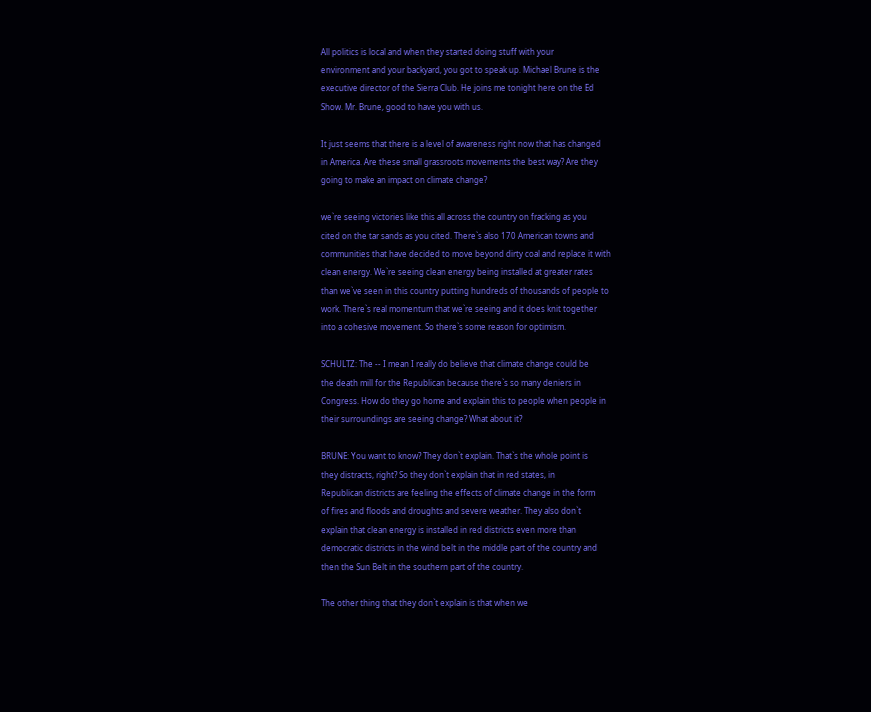All politics is local and when they started doing stuff with your
environment and your backyard, you got to speak up. Michael Brune is the
executive director of the Sierra Club. He joins me tonight here on the Ed
Show. Mr. Brune, good to have you with us.

It just seems that there is a level of awareness right now that has changed
in America. Are these small grassroots movements the best way? Are they
going to make an impact on climate change?

we`re seeing victories like this all across the country on fracking as you
cited on the tar sands as you cited. There`s also 170 American towns and
communities that have decided to move beyond dirty coal and replace it with
clean energy. We`re seeing clean energy being installed at greater rates
than we`ve seen in this country putting hundreds of thousands of people to
work. There`s real momentum that we`re seeing and it does knit together
into a cohesive movement. So there`s some reason for optimism.

SCHULTZ: The -- I mean I really do believe that climate change could be
the death mill for the Republican because there`s so many deniers in
Congress. How do they go home and explain this to people when people in
their surroundings are seeing change? What about it?

BRUNE: You want to know? They don`t explain. That`s the whole point is
they distracts, right? So they don`t explain that in red states, in
Republican districts are feeling the effects of climate change in the form
of fires and floods and droughts and severe weather. They also don`t
explain that clean energy is installed in red districts even more than
democratic districts in the wind belt in the middle part of the country and
then the Sun Belt in the southern part of the country.

The other thing that they don`t explain is that when we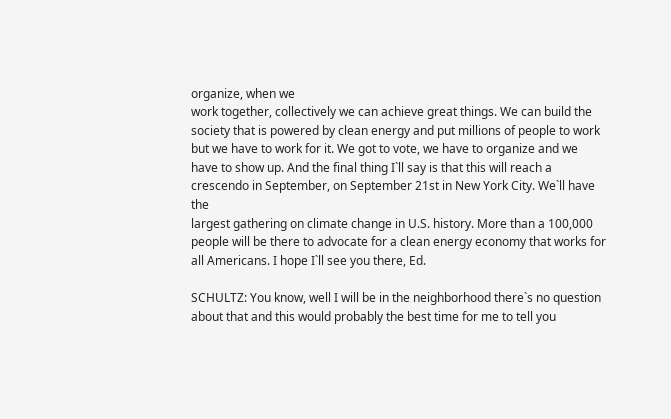organize, when we
work together, collectively we can achieve great things. We can build the
society that is powered by clean energy and put millions of people to work
but we have to work for it. We got to vote, we have to organize and we
have to show up. And the final thing I`ll say is that this will reach a
crescendo in September, on September 21st in New York City. We`ll have the
largest gathering on climate change in U.S. history. More than a 100,000
people will be there to advocate for a clean energy economy that works for
all Americans. I hope I`ll see you there, Ed.

SCHULTZ: You know, well I will be in the neighborhood there`s no question
about that and this would probably the best time for me to tell you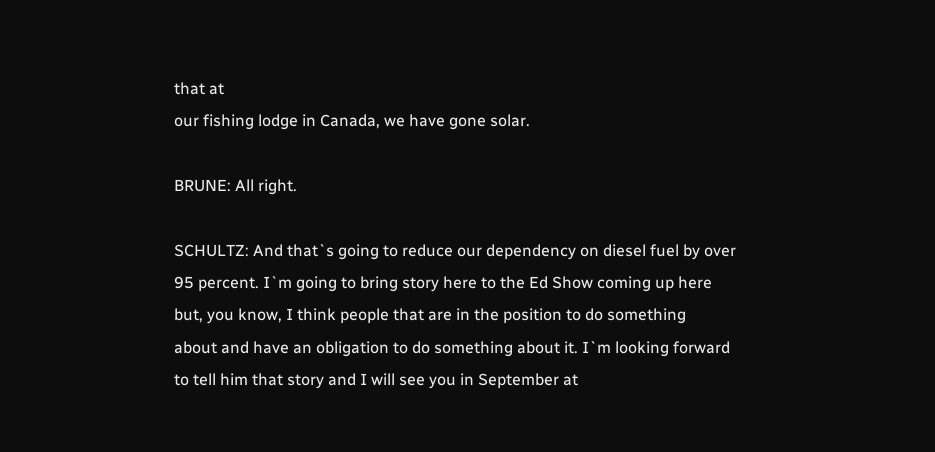that at
our fishing lodge in Canada, we have gone solar.

BRUNE: All right.

SCHULTZ: And that`s going to reduce our dependency on diesel fuel by over
95 percent. I`m going to bring story here to the Ed Show coming up here
but, you know, I think people that are in the position to do something
about and have an obligation to do something about it. I`m looking forward
to tell him that story and I will see you in September at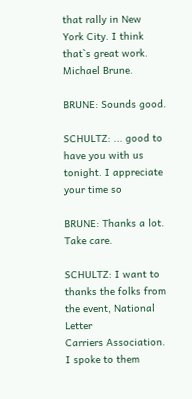that rally in New
York City. I think that`s great work. Michael Brune.

BRUNE: Sounds good.

SCHULTZ: ... good to have you with us tonight. I appreciate your time so

BRUNE: Thanks a lot. Take care.

SCHULTZ: I want to thanks the folks from the event, National Letter
Carriers Association. I spoke to them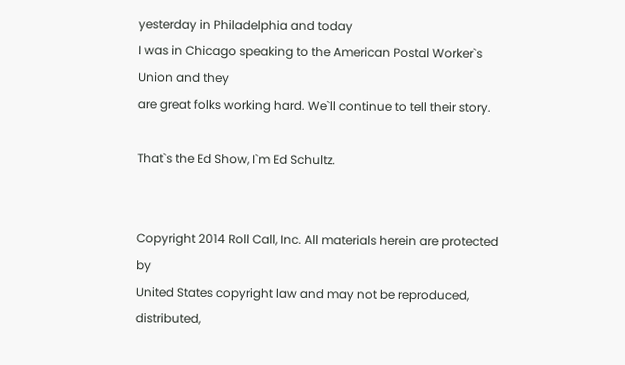yesterday in Philadelphia and today
I was in Chicago speaking to the American Postal Worker`s Union and they
are great folks working hard. We`ll continue to tell their story.

That`s the Ed Show, I`m Ed Schultz.


Copyright 2014 Roll Call, Inc. All materials herein are protected by
United States copyright law and may not be reproduced, distributed,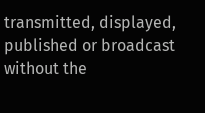transmitted, displayed, published or broadcast without the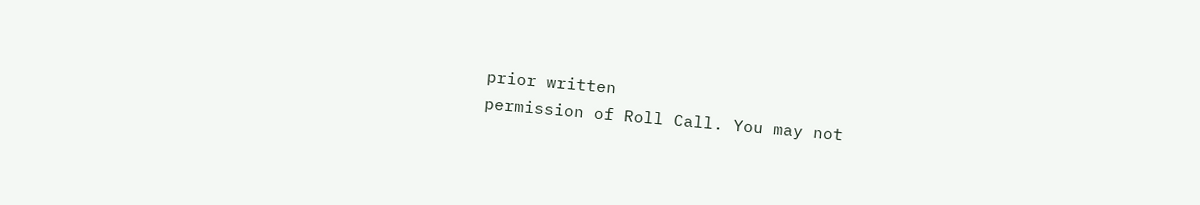prior written
permission of Roll Call. You may not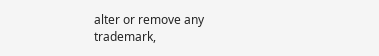alter or remove any trademark,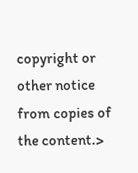copyright or other notice from copies of the content.>